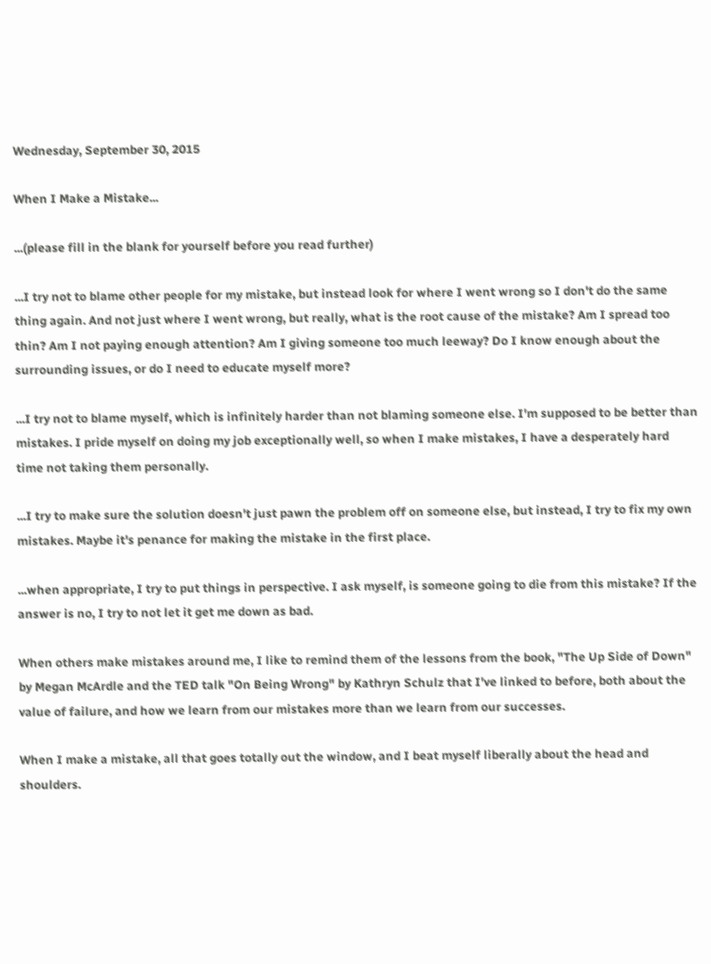Wednesday, September 30, 2015

When I Make a Mistake...

...(please fill in the blank for yourself before you read further)

...I try not to blame other people for my mistake, but instead look for where I went wrong so I don't do the same thing again. And not just where I went wrong, but really, what is the root cause of the mistake? Am I spread too thin? Am I not paying enough attention? Am I giving someone too much leeway? Do I know enough about the surrounding issues, or do I need to educate myself more?

...I try not to blame myself, which is infinitely harder than not blaming someone else. I'm supposed to be better than mistakes. I pride myself on doing my job exceptionally well, so when I make mistakes, I have a desperately hard time not taking them personally.

...I try to make sure the solution doesn't just pawn the problem off on someone else, but instead, I try to fix my own mistakes. Maybe it's penance for making the mistake in the first place.

...when appropriate, I try to put things in perspective. I ask myself, is someone going to die from this mistake? If the answer is no, I try to not let it get me down as bad.

When others make mistakes around me, I like to remind them of the lessons from the book, "The Up Side of Down" by Megan McArdle and the TED talk "On Being Wrong" by Kathryn Schulz that I've linked to before, both about the value of failure, and how we learn from our mistakes more than we learn from our successes.

When I make a mistake, all that goes totally out the window, and I beat myself liberally about the head and shoulders.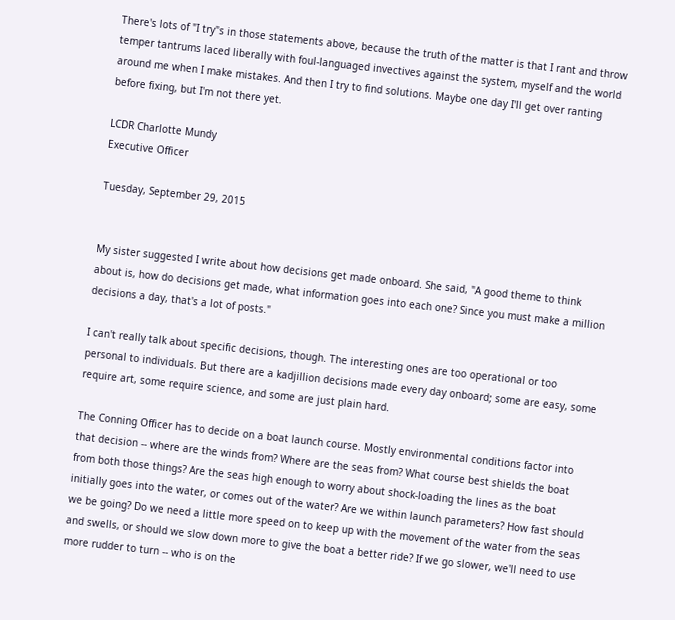There's lots of "I try"s in those statements above, because the truth of the matter is that I rant and throw temper tantrums laced liberally with foul-languaged invectives against the system, myself and the world around me when I make mistakes. And then I try to find solutions. Maybe one day I'll get over ranting before fixing, but I'm not there yet.

LCDR Charlotte Mundy
Executive Officer

Tuesday, September 29, 2015


My sister suggested I write about how decisions get made onboard. She said, "A good theme to think about is, how do decisions get made, what information goes into each one? Since you must make a million decisions a day, that's a lot of posts."

I can't really talk about specific decisions, though. The interesting ones are too operational or too personal to individuals. But there are a kadjillion decisions made every day onboard; some are easy, some require art, some require science, and some are just plain hard.

The Conning Officer has to decide on a boat launch course. Mostly environmental conditions factor into that decision -- where are the winds from? Where are the seas from? What course best shields the boat from both those things? Are the seas high enough to worry about shock-loading the lines as the boat initially goes into the water, or comes out of the water? Are we within launch parameters? How fast should we be going? Do we need a little more speed on to keep up with the movement of the water from the seas and swells, or should we slow down more to give the boat a better ride? If we go slower, we'll need to use more rudder to turn -- who is on the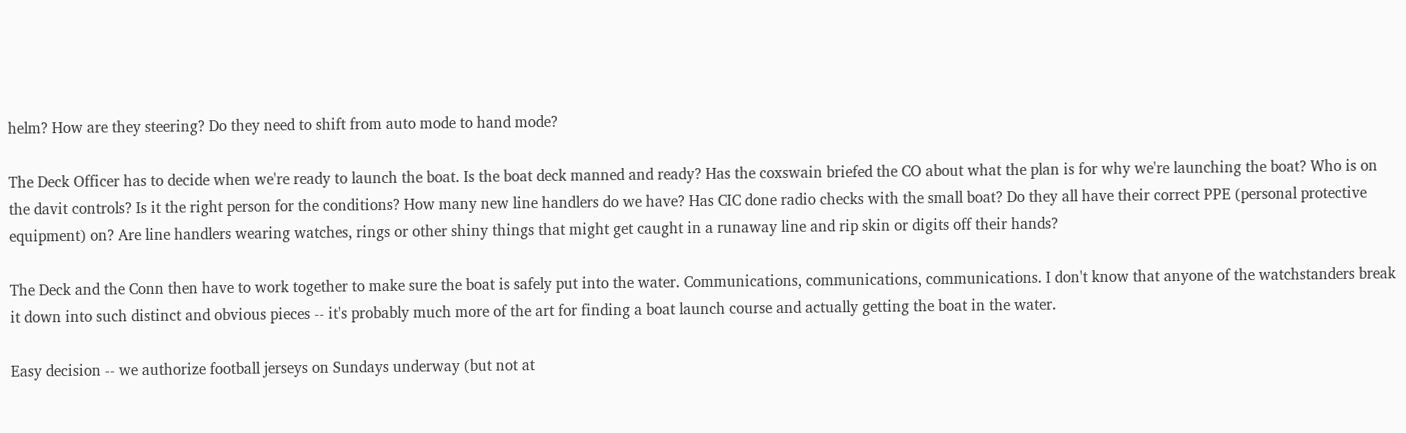helm? How are they steering? Do they need to shift from auto mode to hand mode?

The Deck Officer has to decide when we're ready to launch the boat. Is the boat deck manned and ready? Has the coxswain briefed the CO about what the plan is for why we're launching the boat? Who is on the davit controls? Is it the right person for the conditions? How many new line handlers do we have? Has CIC done radio checks with the small boat? Do they all have their correct PPE (personal protective equipment) on? Are line handlers wearing watches, rings or other shiny things that might get caught in a runaway line and rip skin or digits off their hands?

The Deck and the Conn then have to work together to make sure the boat is safely put into the water. Communications, communications, communications. I don't know that anyone of the watchstanders break it down into such distinct and obvious pieces -- it's probably much more of the art for finding a boat launch course and actually getting the boat in the water.

Easy decision -- we authorize football jerseys on Sundays underway (but not at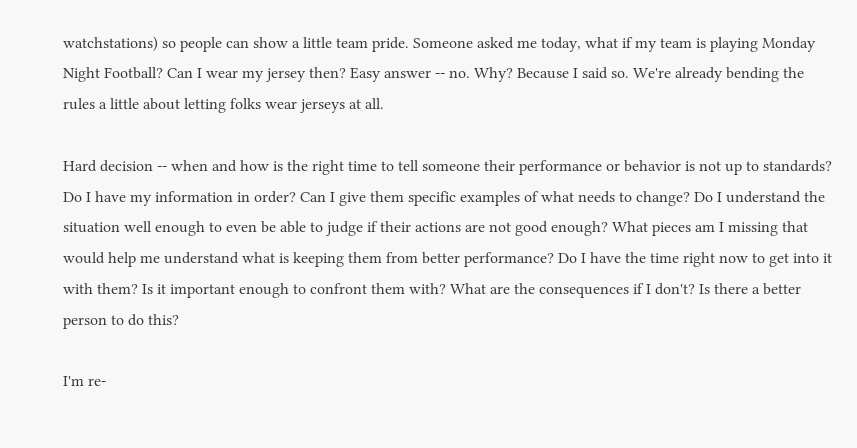watchstations) so people can show a little team pride. Someone asked me today, what if my team is playing Monday Night Football? Can I wear my jersey then? Easy answer -- no. Why? Because I said so. We're already bending the rules a little about letting folks wear jerseys at all.

Hard decision -- when and how is the right time to tell someone their performance or behavior is not up to standards? Do I have my information in order? Can I give them specific examples of what needs to change? Do I understand the situation well enough to even be able to judge if their actions are not good enough? What pieces am I missing that would help me understand what is keeping them from better performance? Do I have the time right now to get into it with them? Is it important enough to confront them with? What are the consequences if I don't? Is there a better person to do this?

I'm re-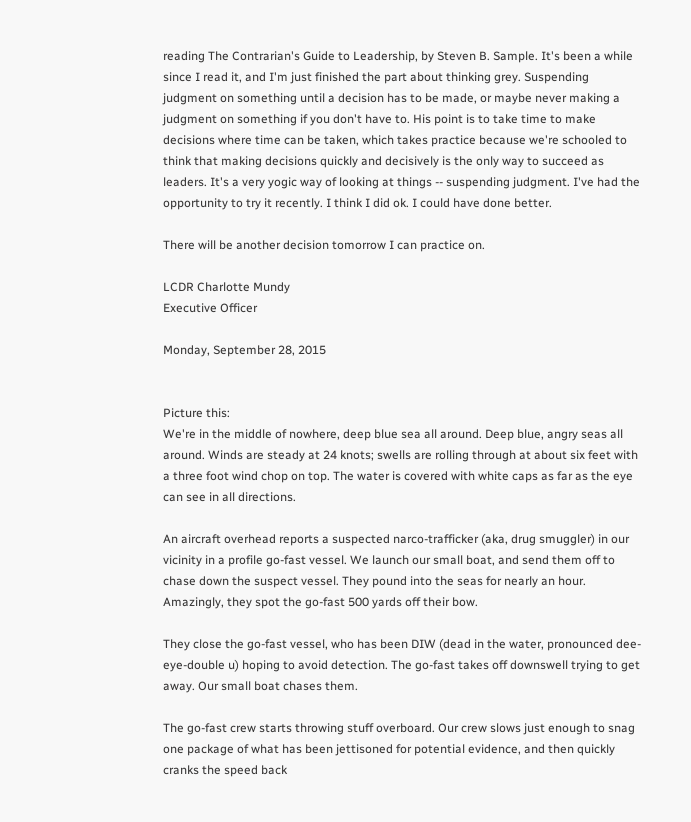reading The Contrarian's Guide to Leadership, by Steven B. Sample. It's been a while since I read it, and I'm just finished the part about thinking grey. Suspending judgment on something until a decision has to be made, or maybe never making a judgment on something if you don't have to. His point is to take time to make decisions where time can be taken, which takes practice because we're schooled to think that making decisions quickly and decisively is the only way to succeed as leaders. It's a very yogic way of looking at things -- suspending judgment. I've had the opportunity to try it recently. I think I did ok. I could have done better.

There will be another decision tomorrow I can practice on.

LCDR Charlotte Mundy
Executive Officer

Monday, September 28, 2015


Picture this:
We're in the middle of nowhere, deep blue sea all around. Deep blue, angry seas all around. Winds are steady at 24 knots; swells are rolling through at about six feet with a three foot wind chop on top. The water is covered with white caps as far as the eye can see in all directions.

An aircraft overhead reports a suspected narco-trafficker (aka, drug smuggler) in our vicinity in a profile go-fast vessel. We launch our small boat, and send them off to chase down the suspect vessel. They pound into the seas for nearly an hour. Amazingly, they spot the go-fast 500 yards off their bow.

They close the go-fast vessel, who has been DIW (dead in the water, pronounced dee-eye-double u) hoping to avoid detection. The go-fast takes off downswell trying to get away. Our small boat chases them.

The go-fast crew starts throwing stuff overboard. Our crew slows just enough to snag one package of what has been jettisoned for potential evidence, and then quickly cranks the speed back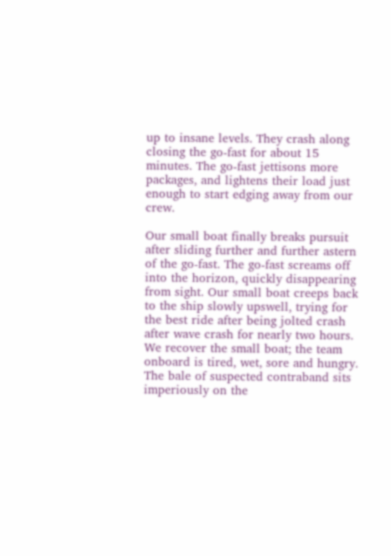up to insane levels. They crash along closing the go-fast for about 15 minutes. The go-fast jettisons more packages, and lightens their load just enough to start edging away from our crew.

Our small boat finally breaks pursuit after sliding further and further astern of the go-fast. The go-fast screams off into the horizon, quickly disappearing from sight. Our small boat creeps back to the ship slowly upswell, trying for the best ride after being jolted crash after wave crash for nearly two hours. We recover the small boat; the team onboard is tired, wet, sore and hungry. The bale of suspected contraband sits imperiously on the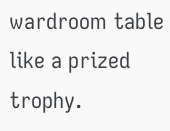wardroom table like a prized trophy.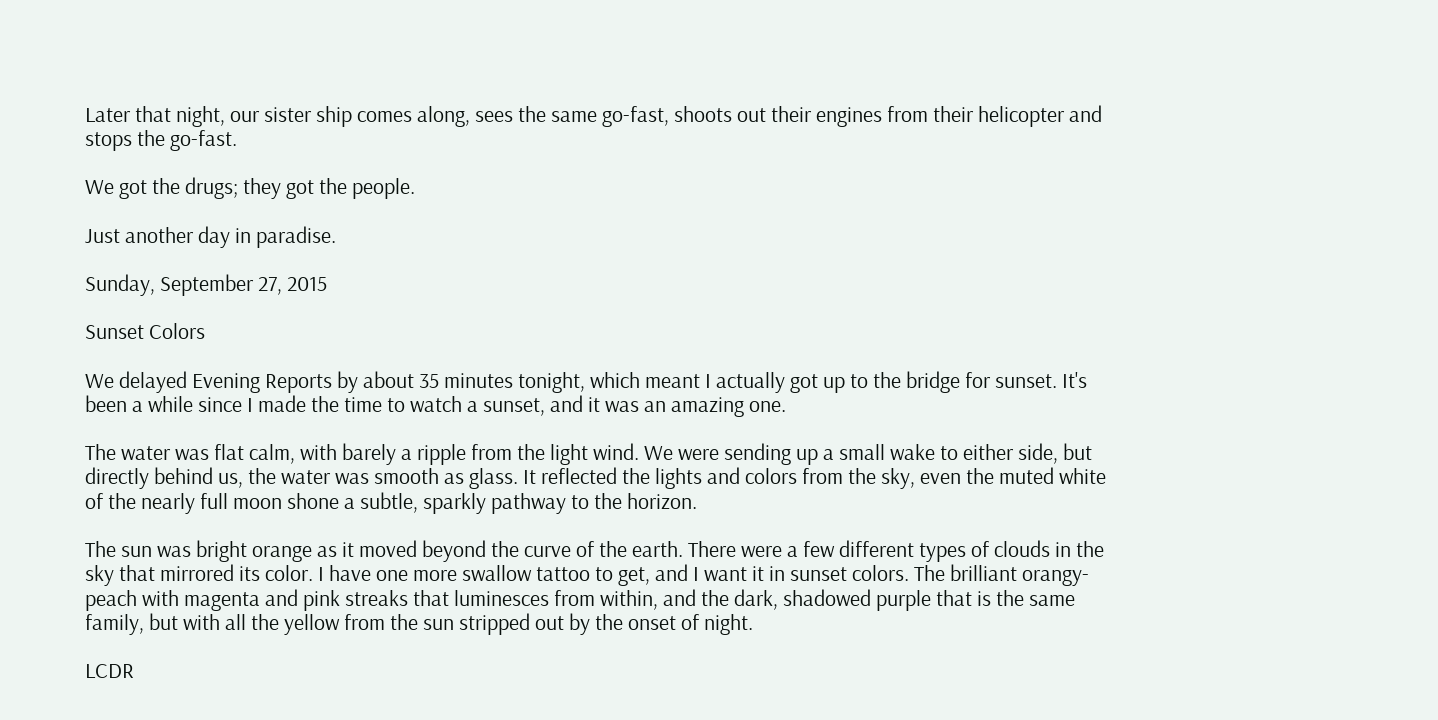Later that night, our sister ship comes along, sees the same go-fast, shoots out their engines from their helicopter and stops the go-fast.

We got the drugs; they got the people.

Just another day in paradise.

Sunday, September 27, 2015

Sunset Colors

We delayed Evening Reports by about 35 minutes tonight, which meant I actually got up to the bridge for sunset. It's been a while since I made the time to watch a sunset, and it was an amazing one.

The water was flat calm, with barely a ripple from the light wind. We were sending up a small wake to either side, but directly behind us, the water was smooth as glass. It reflected the lights and colors from the sky, even the muted white of the nearly full moon shone a subtle, sparkly pathway to the horizon.

The sun was bright orange as it moved beyond the curve of the earth. There were a few different types of clouds in the sky that mirrored its color. I have one more swallow tattoo to get, and I want it in sunset colors. The brilliant orangy-peach with magenta and pink streaks that luminesces from within, and the dark, shadowed purple that is the same family, but with all the yellow from the sun stripped out by the onset of night.

LCDR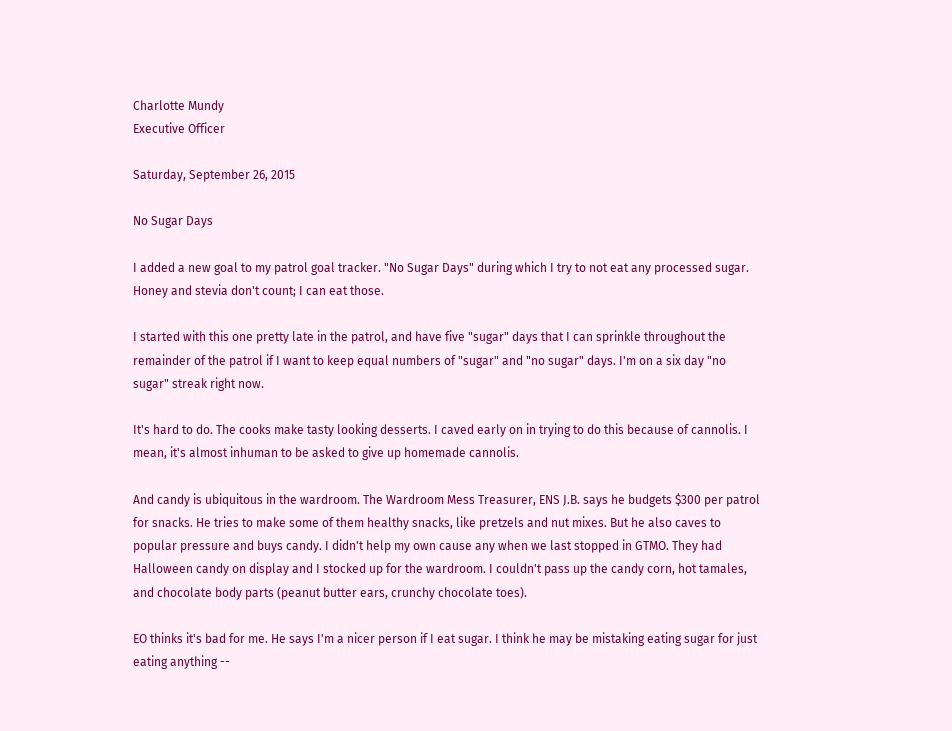Charlotte Mundy
Executive Officer

Saturday, September 26, 2015

No Sugar Days

I added a new goal to my patrol goal tracker. "No Sugar Days" during which I try to not eat any processed sugar. Honey and stevia don't count; I can eat those.

I started with this one pretty late in the patrol, and have five "sugar" days that I can sprinkle throughout the remainder of the patrol if I want to keep equal numbers of "sugar" and "no sugar" days. I'm on a six day "no sugar" streak right now.

It's hard to do. The cooks make tasty looking desserts. I caved early on in trying to do this because of cannolis. I mean, it's almost inhuman to be asked to give up homemade cannolis.

And candy is ubiquitous in the wardroom. The Wardroom Mess Treasurer, ENS J.B. says he budgets $300 per patrol for snacks. He tries to make some of them healthy snacks, like pretzels and nut mixes. But he also caves to popular pressure and buys candy. I didn't help my own cause any when we last stopped in GTMO. They had Halloween candy on display and I stocked up for the wardroom. I couldn't pass up the candy corn, hot tamales, and chocolate body parts (peanut butter ears, crunchy chocolate toes).

EO thinks it's bad for me. He says I'm a nicer person if I eat sugar. I think he may be mistaking eating sugar for just eating anything --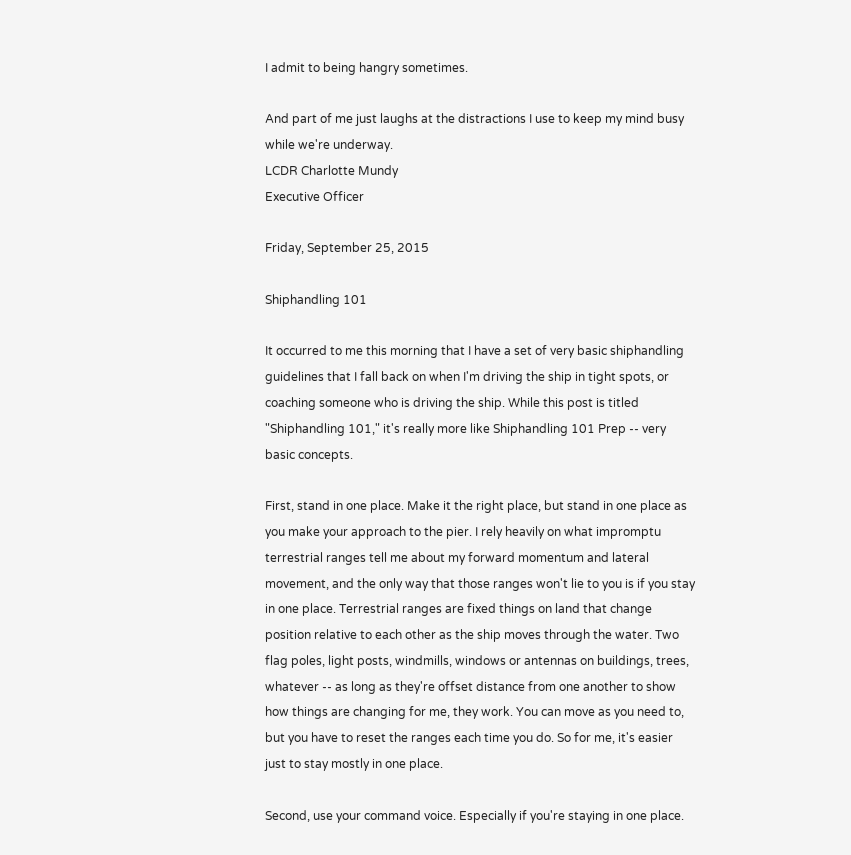I admit to being hangry sometimes.

And part of me just laughs at the distractions I use to keep my mind busy while we're underway.
LCDR Charlotte Mundy
Executive Officer

Friday, September 25, 2015

Shiphandling 101

It occurred to me this morning that I have a set of very basic shiphandling guidelines that I fall back on when I'm driving the ship in tight spots, or coaching someone who is driving the ship. While this post is titled "Shiphandling 101," it's really more like Shiphandling 101 Prep -- very basic concepts.

First, stand in one place. Make it the right place, but stand in one place as you make your approach to the pier. I rely heavily on what impromptu terrestrial ranges tell me about my forward momentum and lateral movement, and the only way that those ranges won't lie to you is if you stay in one place. Terrestrial ranges are fixed things on land that change position relative to each other as the ship moves through the water. Two flag poles, light posts, windmills, windows or antennas on buildings, trees, whatever -- as long as they're offset distance from one another to show how things are changing for me, they work. You can move as you need to, but you have to reset the ranges each time you do. So for me, it's easier just to stay mostly in one place.

Second, use your command voice. Especially if you're staying in one place.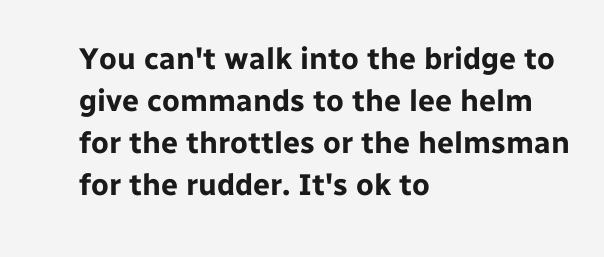You can't walk into the bridge to give commands to the lee helm for the throttles or the helmsman for the rudder. It's ok to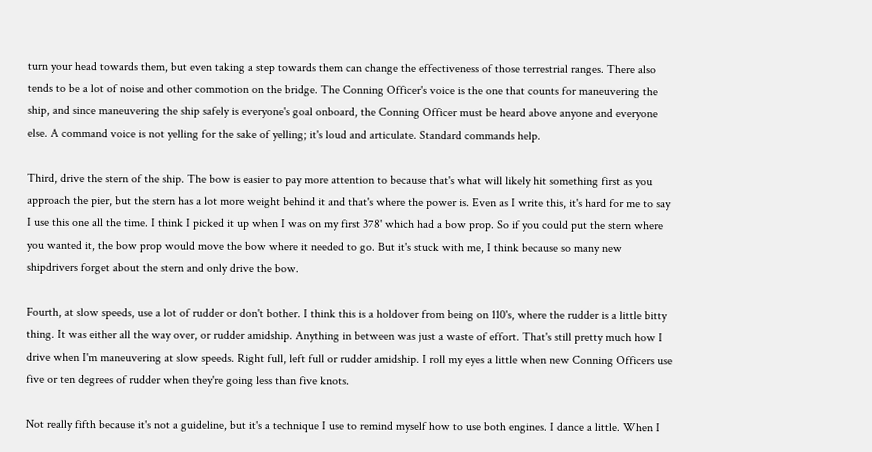turn your head towards them, but even taking a step towards them can change the effectiveness of those terrestrial ranges. There also tends to be a lot of noise and other commotion on the bridge. The Conning Officer's voice is the one that counts for maneuvering the ship, and since maneuvering the ship safely is everyone's goal onboard, the Conning Officer must be heard above anyone and everyone else. A command voice is not yelling for the sake of yelling; it's loud and articulate. Standard commands help.

Third, drive the stern of the ship. The bow is easier to pay more attention to because that's what will likely hit something first as you approach the pier, but the stern has a lot more weight behind it and that's where the power is. Even as I write this, it's hard for me to say I use this one all the time. I think I picked it up when I was on my first 378' which had a bow prop. So if you could put the stern where you wanted it, the bow prop would move the bow where it needed to go. But it's stuck with me, I think because so many new shipdrivers forget about the stern and only drive the bow.

Fourth, at slow speeds, use a lot of rudder or don't bother. I think this is a holdover from being on 110's, where the rudder is a little bitty thing. It was either all the way over, or rudder amidship. Anything in between was just a waste of effort. That's still pretty much how I drive when I'm maneuvering at slow speeds. Right full, left full or rudder amidship. I roll my eyes a little when new Conning Officers use five or ten degrees of rudder when they're going less than five knots.

Not really fifth because it's not a guideline, but it's a technique I use to remind myself how to use both engines. I dance a little. When I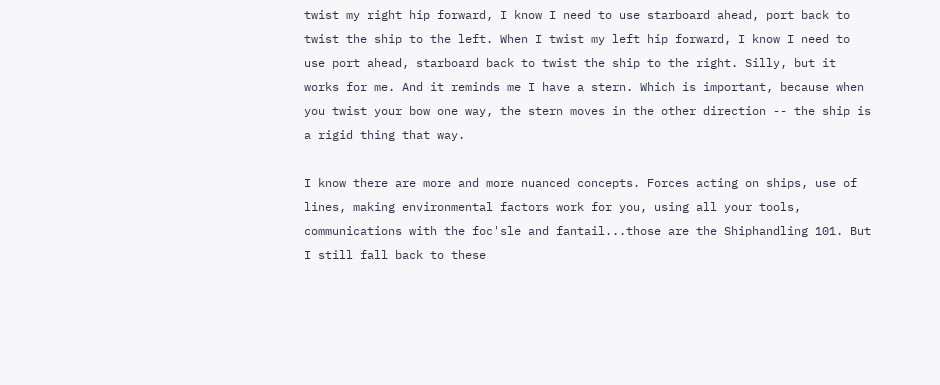twist my right hip forward, I know I need to use starboard ahead, port back to twist the ship to the left. When I twist my left hip forward, I know I need to use port ahead, starboard back to twist the ship to the right. Silly, but it works for me. And it reminds me I have a stern. Which is important, because when you twist your bow one way, the stern moves in the other direction -- the ship is a rigid thing that way.

I know there are more and more nuanced concepts. Forces acting on ships, use of lines, making environmental factors work for you, using all your tools, communications with the foc'sle and fantail...those are the Shiphandling 101. But I still fall back to these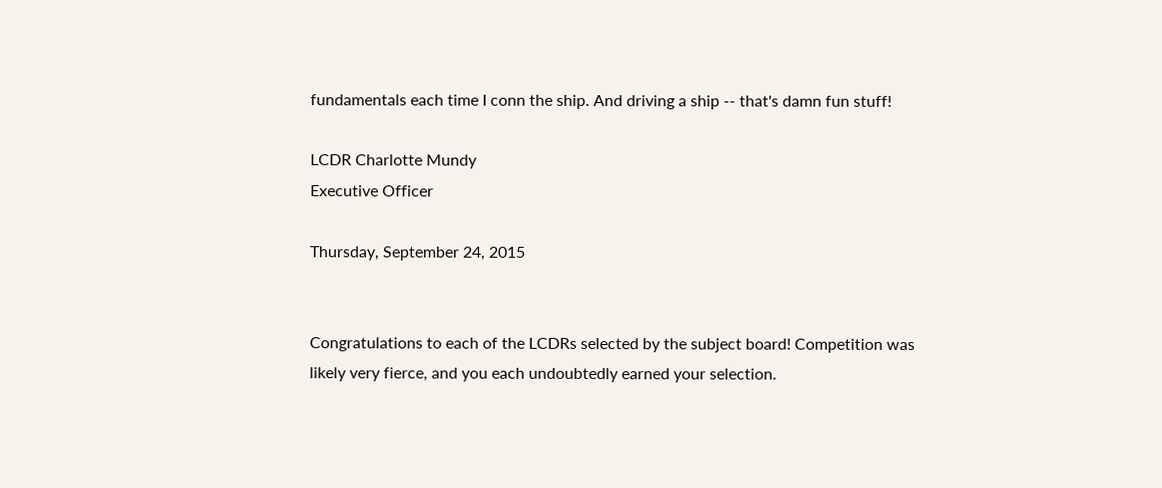fundamentals each time I conn the ship. And driving a ship -- that's damn fun stuff!

LCDR Charlotte Mundy
Executive Officer

Thursday, September 24, 2015


Congratulations to each of the LCDRs selected by the subject board! Competition was likely very fierce, and you each undoubtedly earned your selection.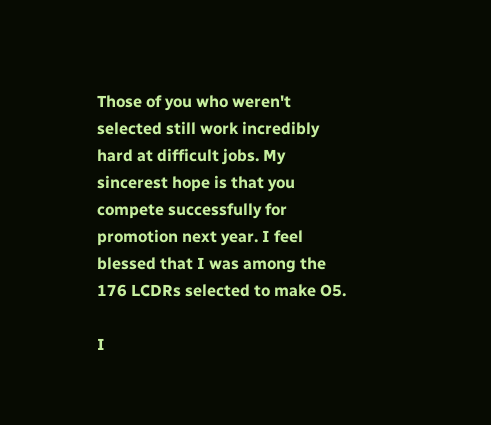Those of you who weren't selected still work incredibly hard at difficult jobs. My sincerest hope is that you compete successfully for promotion next year. I feel blessed that I was among the 176 LCDRs selected to make O5.

I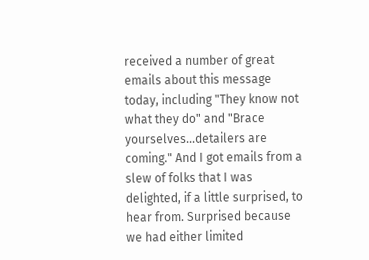received a number of great emails about this message today, including "They know not what they do" and "Brace yourselves...detailers are coming." And I got emails from a slew of folks that I was delighted, if a little surprised, to hear from. Surprised because we had either limited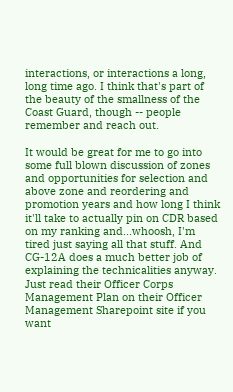interactions, or interactions a long, long time ago. I think that's part of the beauty of the smallness of the Coast Guard, though -- people remember and reach out.

It would be great for me to go into some full blown discussion of zones and opportunities for selection and above zone and reordering and promotion years and how long I think it'll take to actually pin on CDR based on my ranking and...whoosh, I'm tired just saying all that stuff. And CG-12A does a much better job of explaining the technicalities anyway. Just read their Officer Corps Management Plan on their Officer Management Sharepoint site if you want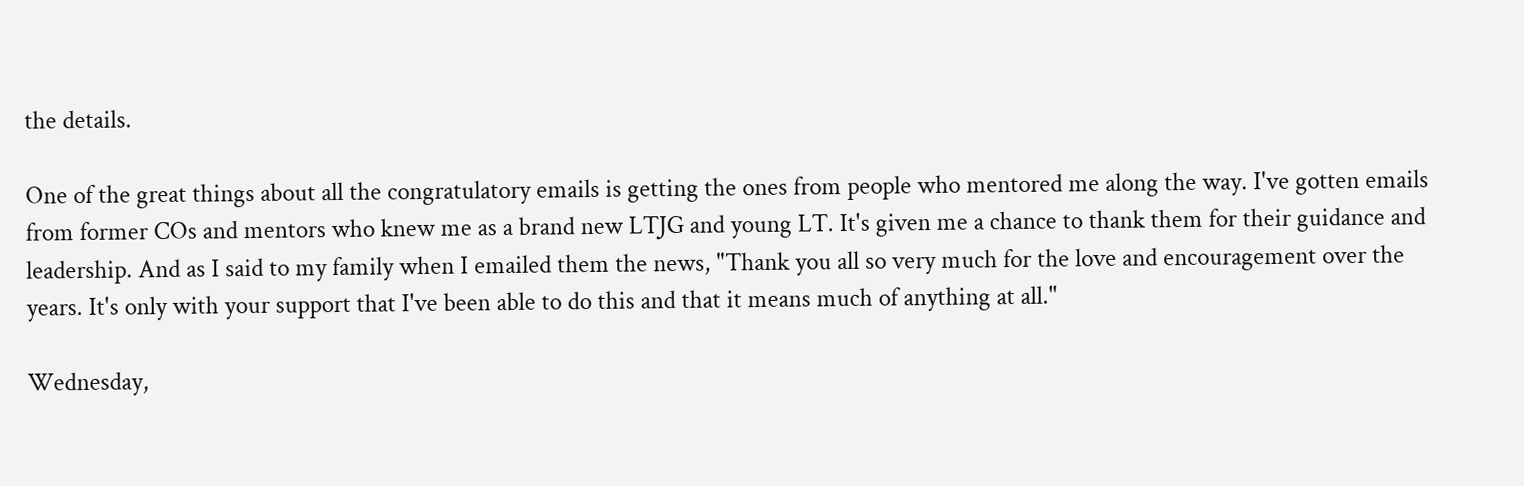the details.

One of the great things about all the congratulatory emails is getting the ones from people who mentored me along the way. I've gotten emails from former COs and mentors who knew me as a brand new LTJG and young LT. It's given me a chance to thank them for their guidance and leadership. And as I said to my family when I emailed them the news, "Thank you all so very much for the love and encouragement over the years. It's only with your support that I've been able to do this and that it means much of anything at all."

Wednesday,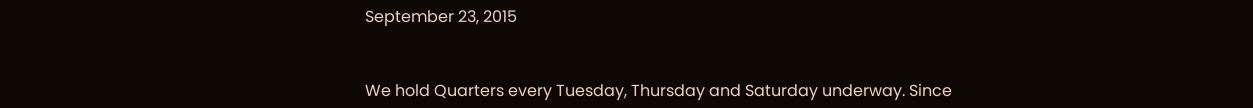September 23, 2015


We hold Quarters every Tuesday, Thursday and Saturday underway. Since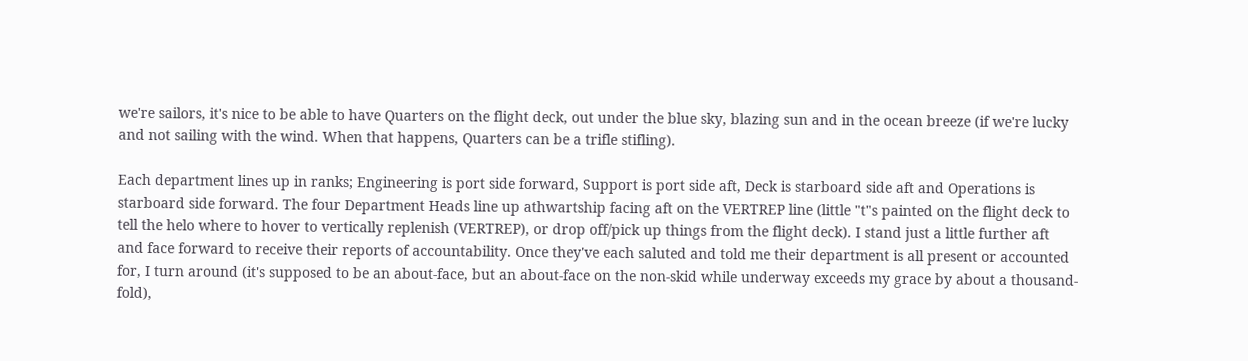we're sailors, it's nice to be able to have Quarters on the flight deck, out under the blue sky, blazing sun and in the ocean breeze (if we're lucky and not sailing with the wind. When that happens, Quarters can be a trifle stifling).

Each department lines up in ranks; Engineering is port side forward, Support is port side aft, Deck is starboard side aft and Operations is starboard side forward. The four Department Heads line up athwartship facing aft on the VERTREP line (little "t"s painted on the flight deck to tell the helo where to hover to vertically replenish (VERTREP), or drop off/pick up things from the flight deck). I stand just a little further aft and face forward to receive their reports of accountability. Once they've each saluted and told me their department is all present or accounted for, I turn around (it's supposed to be an about-face, but an about-face on the non-skid while underway exceeds my grace by about a thousand-fold),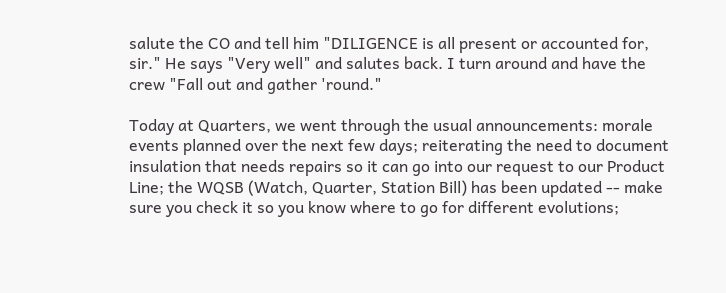salute the CO and tell him "DILIGENCE is all present or accounted for, sir." He says "Very well" and salutes back. I turn around and have the crew "Fall out and gather 'round."

Today at Quarters, we went through the usual announcements: morale events planned over the next few days; reiterating the need to document insulation that needs repairs so it can go into our request to our Product Line; the WQSB (Watch, Quarter, Station Bill) has been updated -- make sure you check it so you know where to go for different evolutions;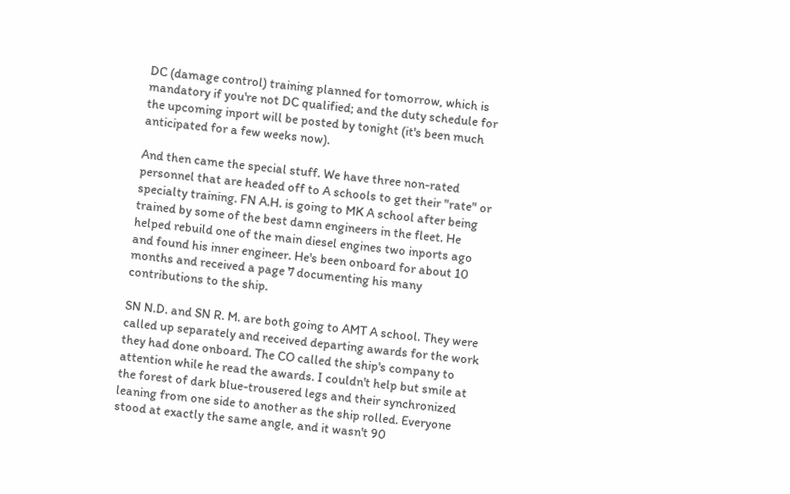DC (damage control) training planned for tomorrow, which is mandatory if you're not DC qualified; and the duty schedule for the upcoming inport will be posted by tonight (it's been much anticipated for a few weeks now).

And then came the special stuff. We have three non-rated personnel that are headed off to A schools to get their "rate" or specialty training. FN A.H. is going to MK A school after being trained by some of the best damn engineers in the fleet. He helped rebuild one of the main diesel engines two inports ago and found his inner engineer. He's been onboard for about 10 months and received a page 7 documenting his many contributions to the ship.

SN N.D. and SN R. M. are both going to AMT A school. They were called up separately and received departing awards for the work they had done onboard. The CO called the ship's company to attention while he read the awards. I couldn't help but smile at the forest of dark blue-trousered legs and their synchronized leaning from one side to another as the ship rolled. Everyone stood at exactly the same angle, and it wasn't 90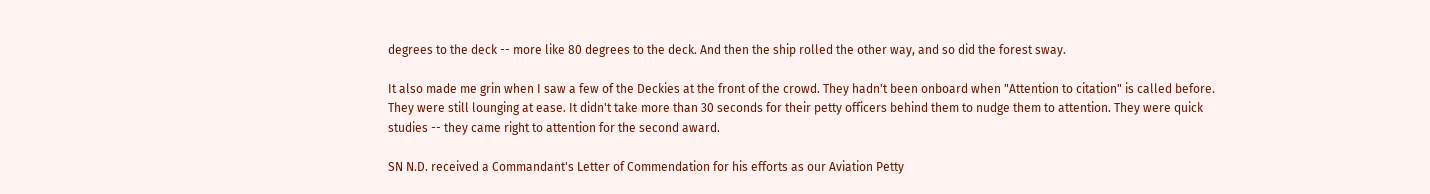degrees to the deck -- more like 80 degrees to the deck. And then the ship rolled the other way, and so did the forest sway.

It also made me grin when I saw a few of the Deckies at the front of the crowd. They hadn't been onboard when "Attention to citation" is called before. They were still lounging at ease. It didn't take more than 30 seconds for their petty officers behind them to nudge them to attention. They were quick studies -- they came right to attention for the second award.

SN N.D. received a Commandant's Letter of Commendation for his efforts as our Aviation Petty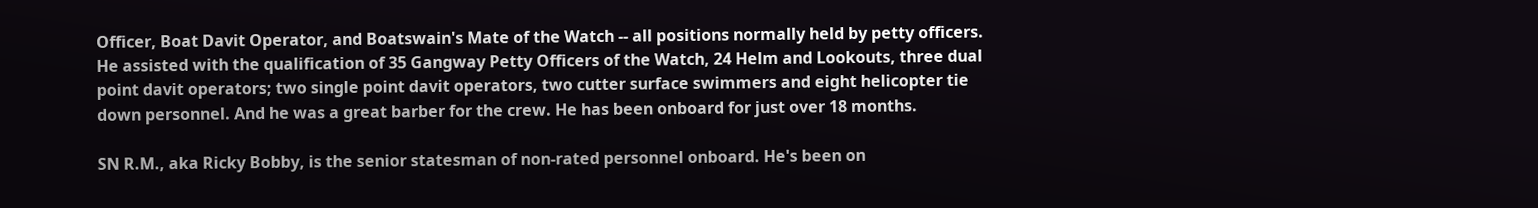Officer, Boat Davit Operator, and Boatswain's Mate of the Watch -- all positions normally held by petty officers. He assisted with the qualification of 35 Gangway Petty Officers of the Watch, 24 Helm and Lookouts, three dual point davit operators; two single point davit operators, two cutter surface swimmers and eight helicopter tie down personnel. And he was a great barber for the crew. He has been onboard for just over 18 months.

SN R.M., aka Ricky Bobby, is the senior statesman of non-rated personnel onboard. He's been on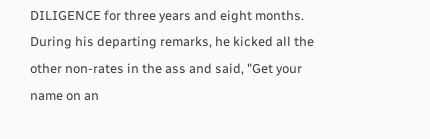DILIGENCE for three years and eight months. During his departing remarks, he kicked all the other non-rates in the ass and said, "Get your name on an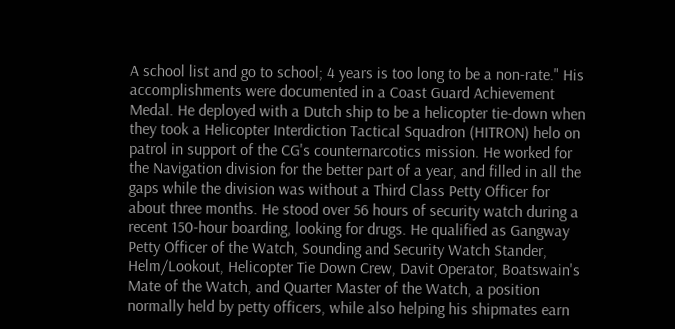A school list and go to school; 4 years is too long to be a non-rate." His accomplishments were documented in a Coast Guard Achievement Medal. He deployed with a Dutch ship to be a helicopter tie-down when they took a Helicopter Interdiction Tactical Squadron (HITRON) helo on patrol in support of the CG's counternarcotics mission. He worked for the Navigation division for the better part of a year, and filled in all the gaps while the division was without a Third Class Petty Officer for about three months. He stood over 56 hours of security watch during a recent 150-hour boarding, looking for drugs. He qualified as Gangway Petty Officer of the Watch, Sounding and Security Watch Stander, Helm/Lookout, Helicopter Tie Down Crew, Davit Operator, Boatswain's Mate of the Watch, and Quarter Master of the Watch, a position normally held by petty officers, while also helping his shipmates earn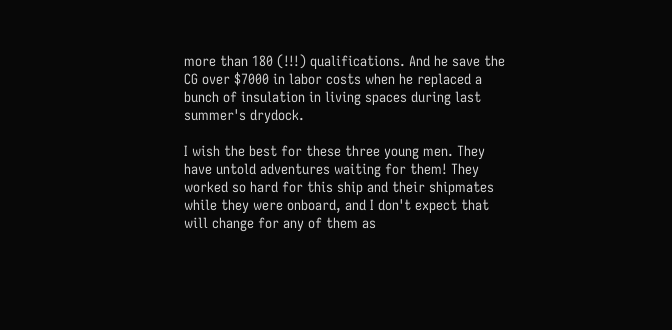more than 180 (!!!) qualifications. And he save the CG over $7000 in labor costs when he replaced a bunch of insulation in living spaces during last summer's drydock.

I wish the best for these three young men. They have untold adventures waiting for them! They worked so hard for this ship and their shipmates while they were onboard, and I don't expect that will change for any of them as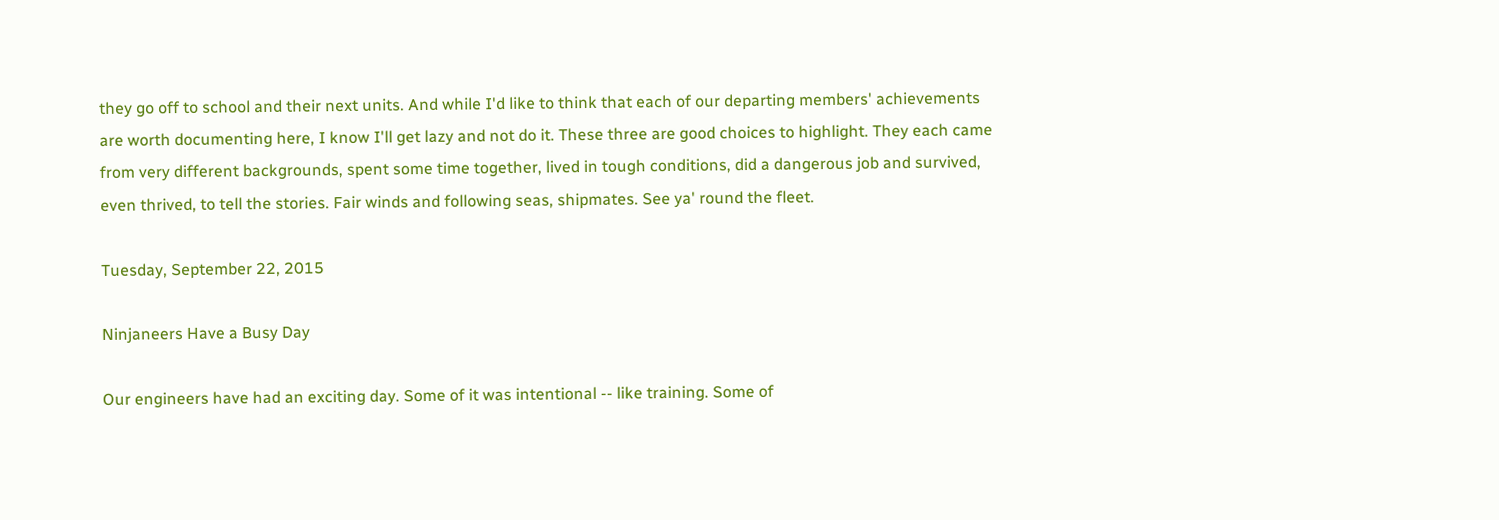they go off to school and their next units. And while I'd like to think that each of our departing members' achievements are worth documenting here, I know I'll get lazy and not do it. These three are good choices to highlight. They each came from very different backgrounds, spent some time together, lived in tough conditions, did a dangerous job and survived, even thrived, to tell the stories. Fair winds and following seas, shipmates. See ya' round the fleet.

Tuesday, September 22, 2015

Ninjaneers Have a Busy Day

Our engineers have had an exciting day. Some of it was intentional -- like training. Some of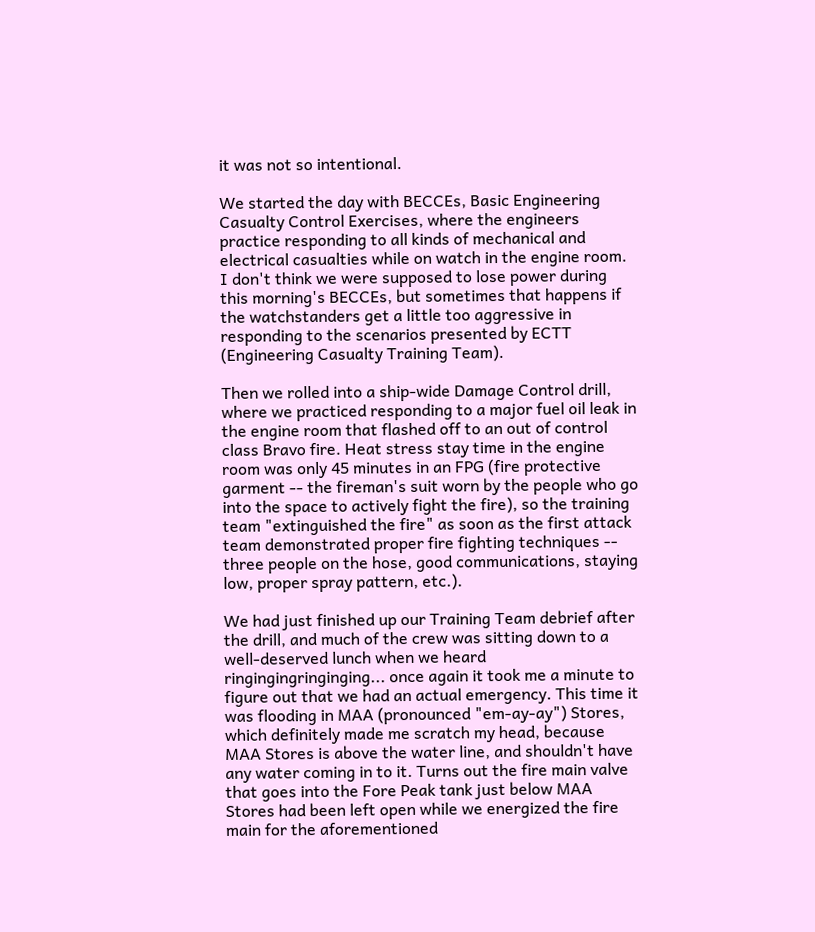it was not so intentional.

We started the day with BECCEs, Basic Engineering Casualty Control Exercises, where the engineers practice responding to all kinds of mechanical and electrical casualties while on watch in the engine room. I don't think we were supposed to lose power during this morning's BECCEs, but sometimes that happens if the watchstanders get a little too aggressive in responding to the scenarios presented by ECTT (Engineering Casualty Training Team).

Then we rolled into a ship-wide Damage Control drill, where we practiced responding to a major fuel oil leak in the engine room that flashed off to an out of control class Bravo fire. Heat stress stay time in the engine room was only 45 minutes in an FPG (fire protective garment -- the fireman's suit worn by the people who go into the space to actively fight the fire), so the training team "extinguished the fire" as soon as the first attack team demonstrated proper fire fighting techniques -- three people on the hose, good communications, staying low, proper spray pattern, etc.).

We had just finished up our Training Team debrief after the drill, and much of the crew was sitting down to a well-deserved lunch when we heard ringingingringinging... once again it took me a minute to figure out that we had an actual emergency. This time it was flooding in MAA (pronounced "em-ay-ay") Stores, which definitely made me scratch my head, because MAA Stores is above the water line, and shouldn't have any water coming in to it. Turns out the fire main valve that goes into the Fore Peak tank just below MAA Stores had been left open while we energized the fire main for the aforementioned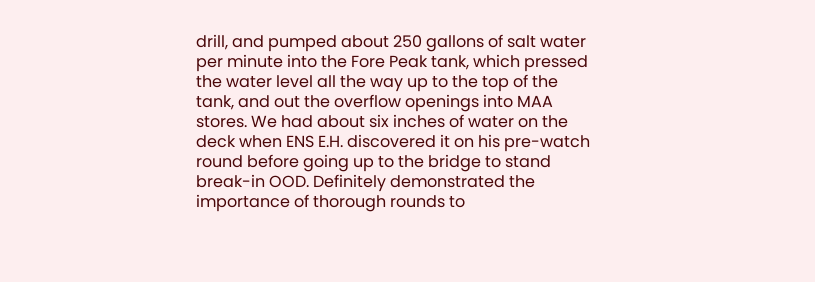drill, and pumped about 250 gallons of salt water per minute into the Fore Peak tank, which pressed the water level all the way up to the top of the tank, and out the overflow openings into MAA stores. We had about six inches of water on the deck when ENS E.H. discovered it on his pre-watch round before going up to the bridge to stand break-in OOD. Definitely demonstrated the importance of thorough rounds to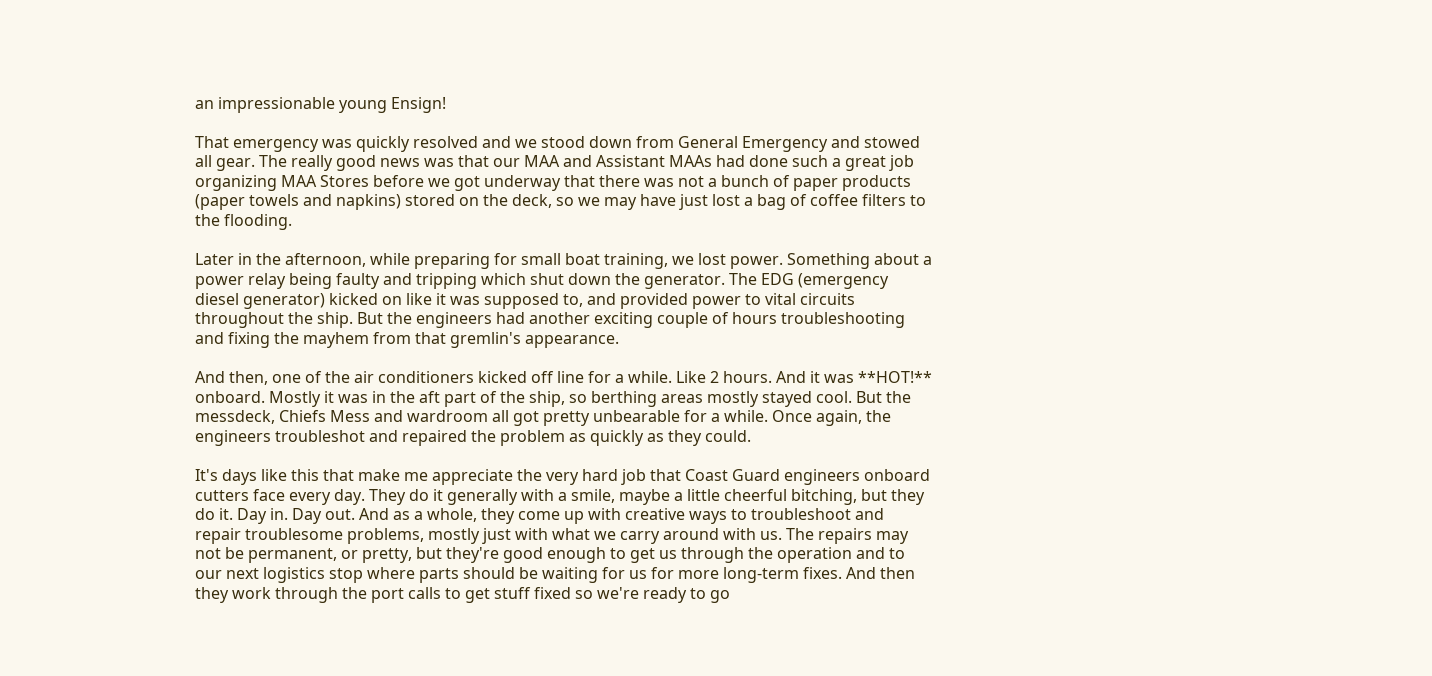an impressionable young Ensign!

That emergency was quickly resolved and we stood down from General Emergency and stowed all gear. The really good news was that our MAA and Assistant MAAs had done such a great job organizing MAA Stores before we got underway that there was not a bunch of paper products (paper towels and napkins) stored on the deck, so we may have just lost a bag of coffee filters to the flooding.

Later in the afternoon, while preparing for small boat training, we lost power. Something about a power relay being faulty and tripping which shut down the generator. The EDG (emergency diesel generator) kicked on like it was supposed to, and provided power to vital circuits throughout the ship. But the engineers had another exciting couple of hours troubleshooting and fixing the mayhem from that gremlin's appearance.

And then, one of the air conditioners kicked off line for a while. Like 2 hours. And it was **HOT!** onboard. Mostly it was in the aft part of the ship, so berthing areas mostly stayed cool. But the messdeck, Chiefs Mess and wardroom all got pretty unbearable for a while. Once again, the engineers troubleshot and repaired the problem as quickly as they could.

It's days like this that make me appreciate the very hard job that Coast Guard engineers onboard cutters face every day. They do it generally with a smile, maybe a little cheerful bitching, but they do it. Day in. Day out. And as a whole, they come up with creative ways to troubleshoot and repair troublesome problems, mostly just with what we carry around with us. The repairs may not be permanent, or pretty, but they're good enough to get us through the operation and to our next logistics stop where parts should be waiting for us for more long-term fixes. And then they work through the port calls to get stuff fixed so we're ready to go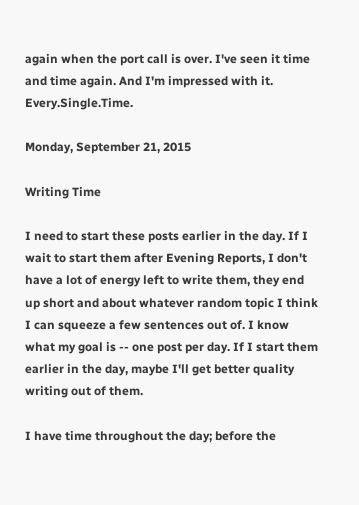again when the port call is over. I've seen it time and time again. And I'm impressed with it. Every.Single.Time.

Monday, September 21, 2015

Writing Time

I need to start these posts earlier in the day. If I wait to start them after Evening Reports, I don't have a lot of energy left to write them, they end up short and about whatever random topic I think I can squeeze a few sentences out of. I know what my goal is -- one post per day. If I start them earlier in the day, maybe I'll get better quality writing out of them.

I have time throughout the day; before the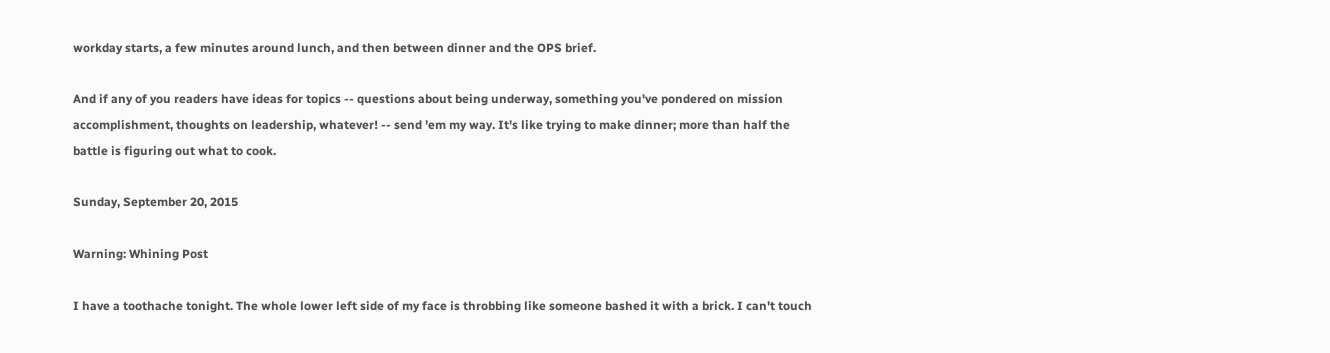workday starts, a few minutes around lunch, and then between dinner and the OPS brief.

And if any of you readers have ideas for topics -- questions about being underway, something you've pondered on mission accomplishment, thoughts on leadership, whatever! -- send 'em my way. It's like trying to make dinner; more than half the battle is figuring out what to cook.

Sunday, September 20, 2015

Warning: Whining Post

I have a toothache tonight. The whole lower left side of my face is throbbing like someone bashed it with a brick. I can't touch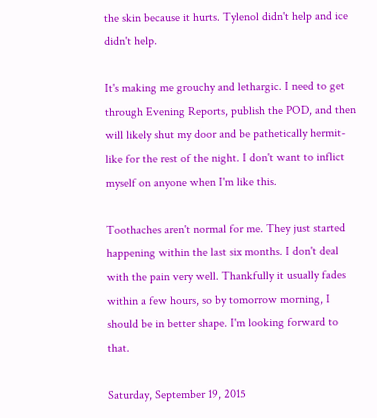the skin because it hurts. Tylenol didn't help and ice didn't help.

It's making me grouchy and lethargic. I need to get through Evening Reports, publish the POD, and then will likely shut my door and be pathetically hermit-like for the rest of the night. I don't want to inflict myself on anyone when I'm like this.

Toothaches aren't normal for me. They just started happening within the last six months. I don't deal with the pain very well. Thankfully it usually fades within a few hours, so by tomorrow morning, I should be in better shape. I'm looking forward to that.

Saturday, September 19, 2015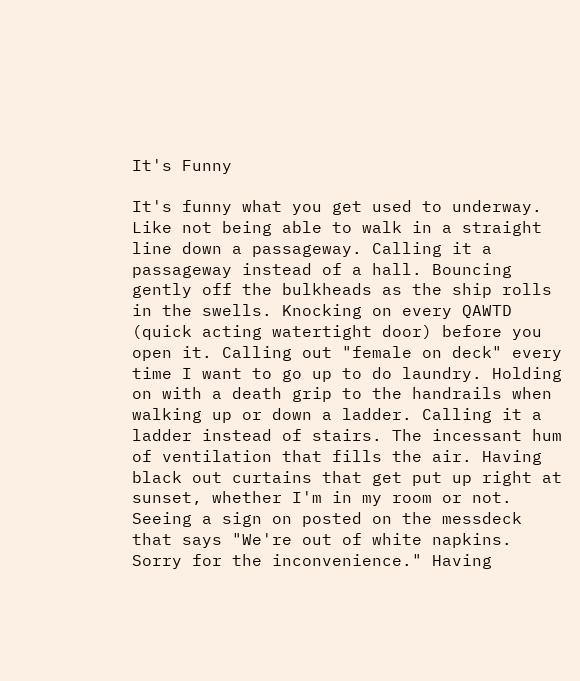It's Funny

It's funny what you get used to underway. Like not being able to walk in a straight line down a passageway. Calling it a passageway instead of a hall. Bouncing gently off the bulkheads as the ship rolls in the swells. Knocking on every QAWTD (quick acting watertight door) before you open it. Calling out "female on deck" every time I want to go up to do laundry. Holding on with a death grip to the handrails when walking up or down a ladder. Calling it a ladder instead of stairs. The incessant hum of ventilation that fills the air. Having black out curtains that get put up right at sunset, whether I'm in my room or not. Seeing a sign on posted on the messdeck that says "We're out of white napkins. Sorry for the inconvenience." Having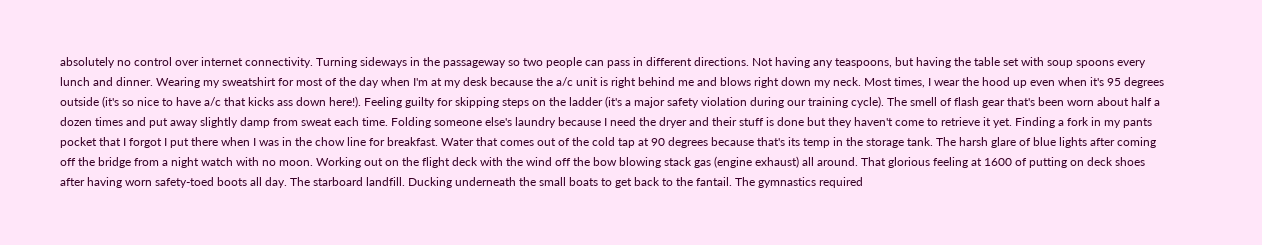absolutely no control over internet connectivity. Turning sideways in the passageway so two people can pass in different directions. Not having any teaspoons, but having the table set with soup spoons every lunch and dinner. Wearing my sweatshirt for most of the day when I'm at my desk because the a/c unit is right behind me and blows right down my neck. Most times, I wear the hood up even when it's 95 degrees outside (it's so nice to have a/c that kicks ass down here!). Feeling guilty for skipping steps on the ladder (it's a major safety violation during our training cycle). The smell of flash gear that's been worn about half a dozen times and put away slightly damp from sweat each time. Folding someone else's laundry because I need the dryer and their stuff is done but they haven't come to retrieve it yet. Finding a fork in my pants pocket that I forgot I put there when I was in the chow line for breakfast. Water that comes out of the cold tap at 90 degrees because that's its temp in the storage tank. The harsh glare of blue lights after coming off the bridge from a night watch with no moon. Working out on the flight deck with the wind off the bow blowing stack gas (engine exhaust) all around. That glorious feeling at 1600 of putting on deck shoes after having worn safety-toed boots all day. The starboard landfill. Ducking underneath the small boats to get back to the fantail. The gymnastics required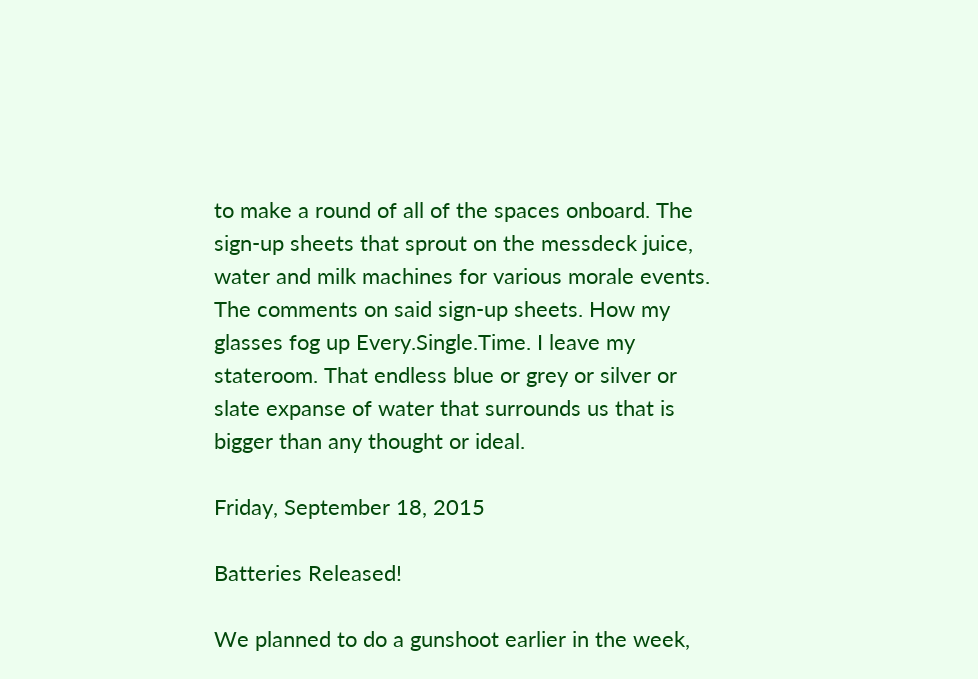to make a round of all of the spaces onboard. The sign-up sheets that sprout on the messdeck juice, water and milk machines for various morale events. The comments on said sign-up sheets. How my glasses fog up Every.Single.Time. I leave my stateroom. That endless blue or grey or silver or slate expanse of water that surrounds us that is bigger than any thought or ideal.

Friday, September 18, 2015

Batteries Released!

We planned to do a gunshoot earlier in the week,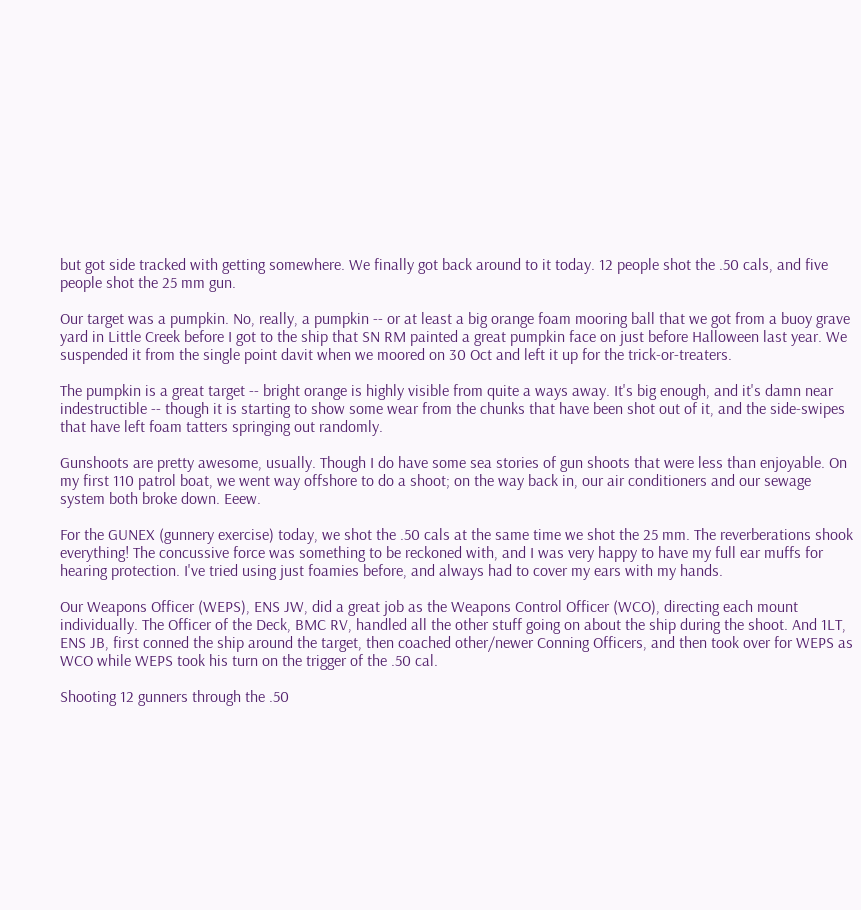but got side tracked with getting somewhere. We finally got back around to it today. 12 people shot the .50 cals, and five people shot the 25 mm gun.

Our target was a pumpkin. No, really, a pumpkin -- or at least a big orange foam mooring ball that we got from a buoy grave yard in Little Creek before I got to the ship that SN RM painted a great pumpkin face on just before Halloween last year. We suspended it from the single point davit when we moored on 30 Oct and left it up for the trick-or-treaters.

The pumpkin is a great target -- bright orange is highly visible from quite a ways away. It's big enough, and it's damn near indestructible -- though it is starting to show some wear from the chunks that have been shot out of it, and the side-swipes that have left foam tatters springing out randomly.

Gunshoots are pretty awesome, usually. Though I do have some sea stories of gun shoots that were less than enjoyable. On my first 110 patrol boat, we went way offshore to do a shoot; on the way back in, our air conditioners and our sewage system both broke down. Eeew.

For the GUNEX (gunnery exercise) today, we shot the .50 cals at the same time we shot the 25 mm. The reverberations shook everything! The concussive force was something to be reckoned with, and I was very happy to have my full ear muffs for hearing protection. I've tried using just foamies before, and always had to cover my ears with my hands.

Our Weapons Officer (WEPS), ENS JW, did a great job as the Weapons Control Officer (WCO), directing each mount individually. The Officer of the Deck, BMC RV, handled all the other stuff going on about the ship during the shoot. And 1LT, ENS JB, first conned the ship around the target, then coached other/newer Conning Officers, and then took over for WEPS as WCO while WEPS took his turn on the trigger of the .50 cal.

Shooting 12 gunners through the .50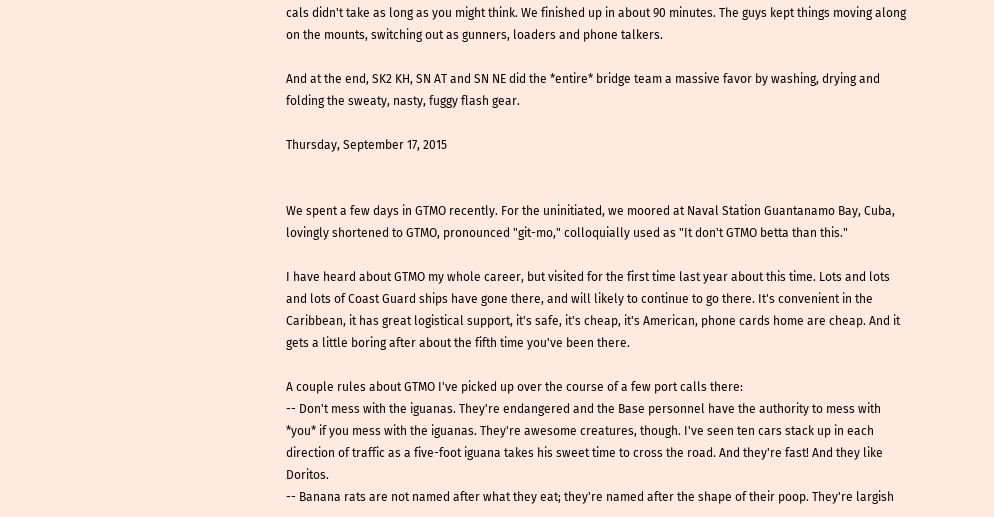cals didn't take as long as you might think. We finished up in about 90 minutes. The guys kept things moving along on the mounts, switching out as gunners, loaders and phone talkers.

And at the end, SK2 KH, SN AT and SN NE did the *entire* bridge team a massive favor by washing, drying and folding the sweaty, nasty, fuggy flash gear.

Thursday, September 17, 2015


We spent a few days in GTMO recently. For the uninitiated, we moored at Naval Station Guantanamo Bay, Cuba, lovingly shortened to GTMO, pronounced "git-mo," colloquially used as "It don't GTMO betta than this."

I have heard about GTMO my whole career, but visited for the first time last year about this time. Lots and lots and lots of Coast Guard ships have gone there, and will likely to continue to go there. It's convenient in the Caribbean, it has great logistical support, it's safe, it's cheap, it's American, phone cards home are cheap. And it gets a little boring after about the fifth time you've been there.

A couple rules about GTMO I've picked up over the course of a few port calls there:
-- Don't mess with the iguanas. They're endangered and the Base personnel have the authority to mess with *you* if you mess with the iguanas. They're awesome creatures, though. I've seen ten cars stack up in each direction of traffic as a five-foot iguana takes his sweet time to cross the road. And they're fast! And they like Doritos.
-- Banana rats are not named after what they eat; they're named after the shape of their poop. They're largish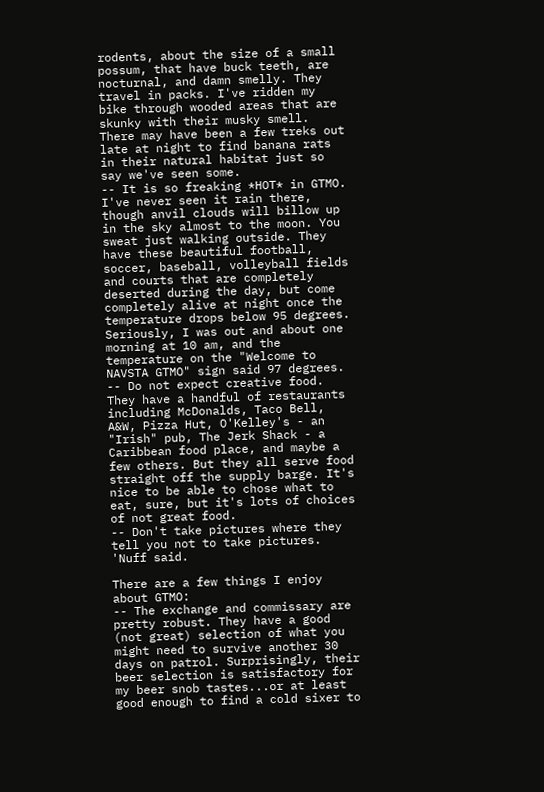rodents, about the size of a small possum, that have buck teeth, are nocturnal, and damn smelly. They travel in packs. I've ridden my bike through wooded areas that are skunky with their musky smell. There may have been a few treks out late at night to find banana rats in their natural habitat just so say we've seen some.
-- It is so freaking *HOT* in GTMO. I've never seen it rain there, though anvil clouds will billow up in the sky almost to the moon. You sweat just walking outside. They have these beautiful football, soccer, baseball, volleyball fields and courts that are completely deserted during the day, but come completely alive at night once the temperature drops below 95 degrees. Seriously, I was out and about one morning at 10 am, and the temperature on the "Welcome to NAVSTA GTMO" sign said 97 degrees.
-- Do not expect creative food. They have a handful of restaurants including McDonalds, Taco Bell, A&W, Pizza Hut, O'Kelley's - an "Irish" pub, The Jerk Shack - a Caribbean food place, and maybe a few others. But they all serve food straight off the supply barge. It's nice to be able to chose what to eat, sure, but it's lots of choices of not great food.
-- Don't take pictures where they tell you not to take pictures. 'Nuff said.

There are a few things I enjoy about GTMO:
-- The exchange and commissary are pretty robust. They have a good (not great) selection of what you might need to survive another 30 days on patrol. Surprisingly, their beer selection is satisfactory for my beer snob tastes...or at least good enough to find a cold sixer to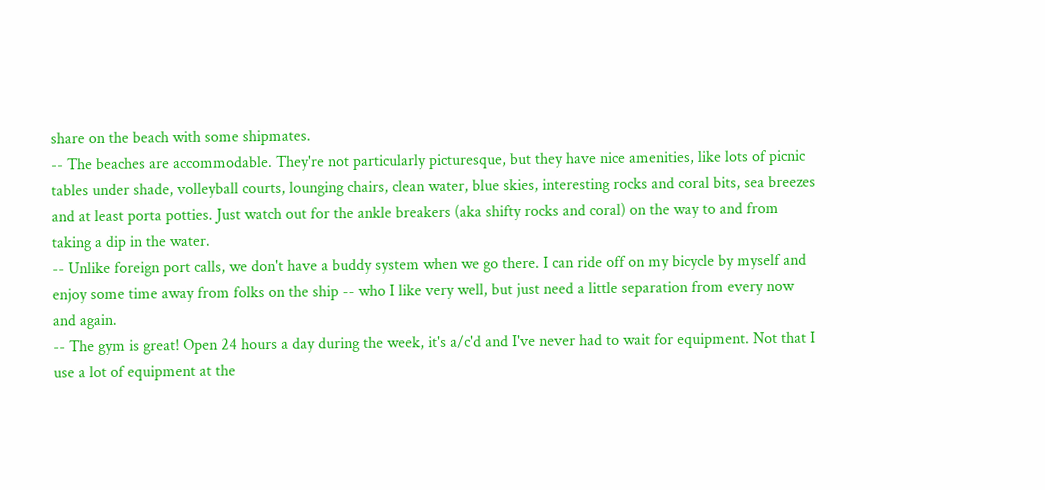share on the beach with some shipmates.
-- The beaches are accommodable. They're not particularly picturesque, but they have nice amenities, like lots of picnic tables under shade, volleyball courts, lounging chairs, clean water, blue skies, interesting rocks and coral bits, sea breezes and at least porta potties. Just watch out for the ankle breakers (aka shifty rocks and coral) on the way to and from taking a dip in the water.
-- Unlike foreign port calls, we don't have a buddy system when we go there. I can ride off on my bicycle by myself and enjoy some time away from folks on the ship -- who I like very well, but just need a little separation from every now and again.
-- The gym is great! Open 24 hours a day during the week, it's a/c'd and I've never had to wait for equipment. Not that I use a lot of equipment at the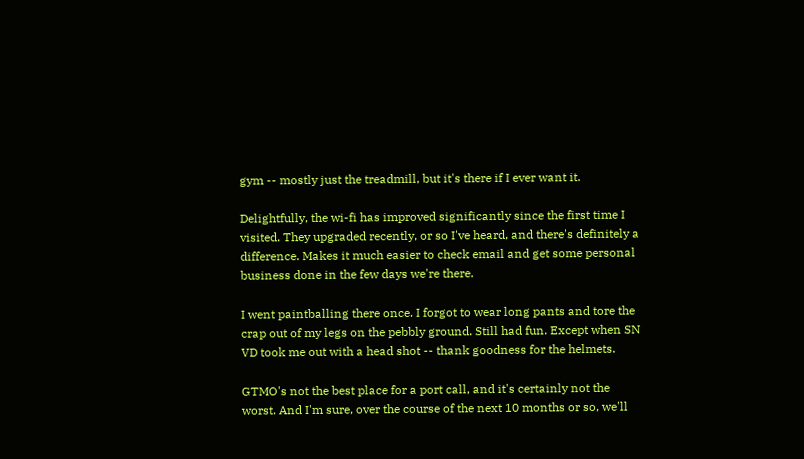gym -- mostly just the treadmill, but it's there if I ever want it.

Delightfully, the wi-fi has improved significantly since the first time I visited. They upgraded recently, or so I've heard, and there's definitely a difference. Makes it much easier to check email and get some personal business done in the few days we're there.

I went paintballing there once. I forgot to wear long pants and tore the crap out of my legs on the pebbly ground. Still had fun. Except when SN VD took me out with a head shot -- thank goodness for the helmets.

GTMO's not the best place for a port call, and it's certainly not the worst. And I'm sure, over the course of the next 10 months or so, we'll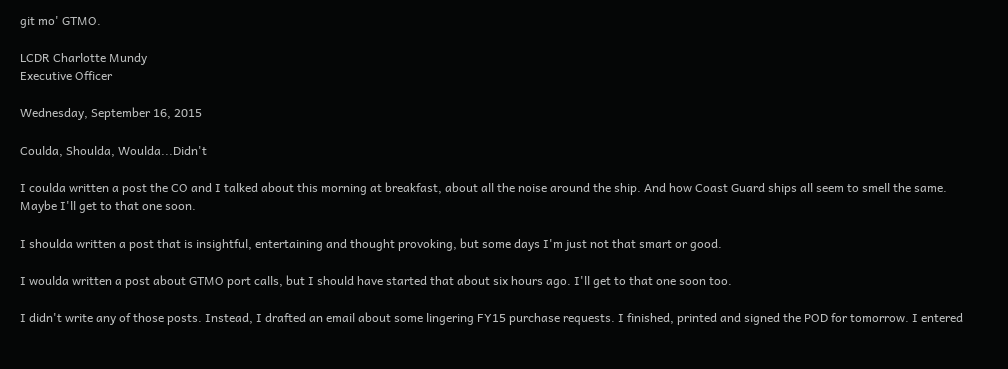git mo' GTMO.

LCDR Charlotte Mundy
Executive Officer

Wednesday, September 16, 2015

Coulda, Shoulda, Woulda...Didn't

I coulda written a post the CO and I talked about this morning at breakfast, about all the noise around the ship. And how Coast Guard ships all seem to smell the same. Maybe I'll get to that one soon.

I shoulda written a post that is insightful, entertaining and thought provoking, but some days I'm just not that smart or good.

I woulda written a post about GTMO port calls, but I should have started that about six hours ago. I'll get to that one soon too.

I didn't write any of those posts. Instead, I drafted an email about some lingering FY15 purchase requests. I finished, printed and signed the POD for tomorrow. I entered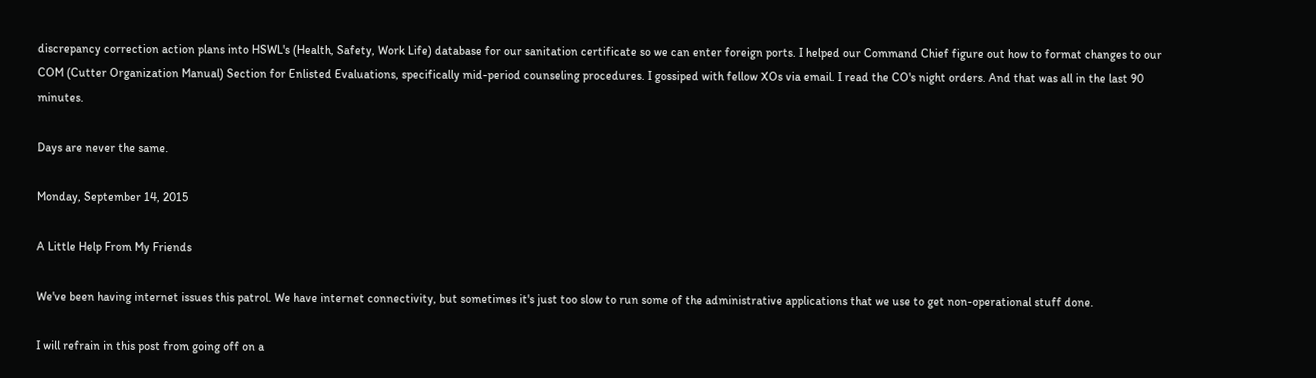discrepancy correction action plans into HSWL's (Health, Safety, Work Life) database for our sanitation certificate so we can enter foreign ports. I helped our Command Chief figure out how to format changes to our COM (Cutter Organization Manual) Section for Enlisted Evaluations, specifically mid-period counseling procedures. I gossiped with fellow XOs via email. I read the CO's night orders. And that was all in the last 90 minutes.

Days are never the same.

Monday, September 14, 2015

A Little Help From My Friends

We've been having internet issues this patrol. We have internet connectivity, but sometimes it's just too slow to run some of the administrative applications that we use to get non-operational stuff done.

I will refrain in this post from going off on a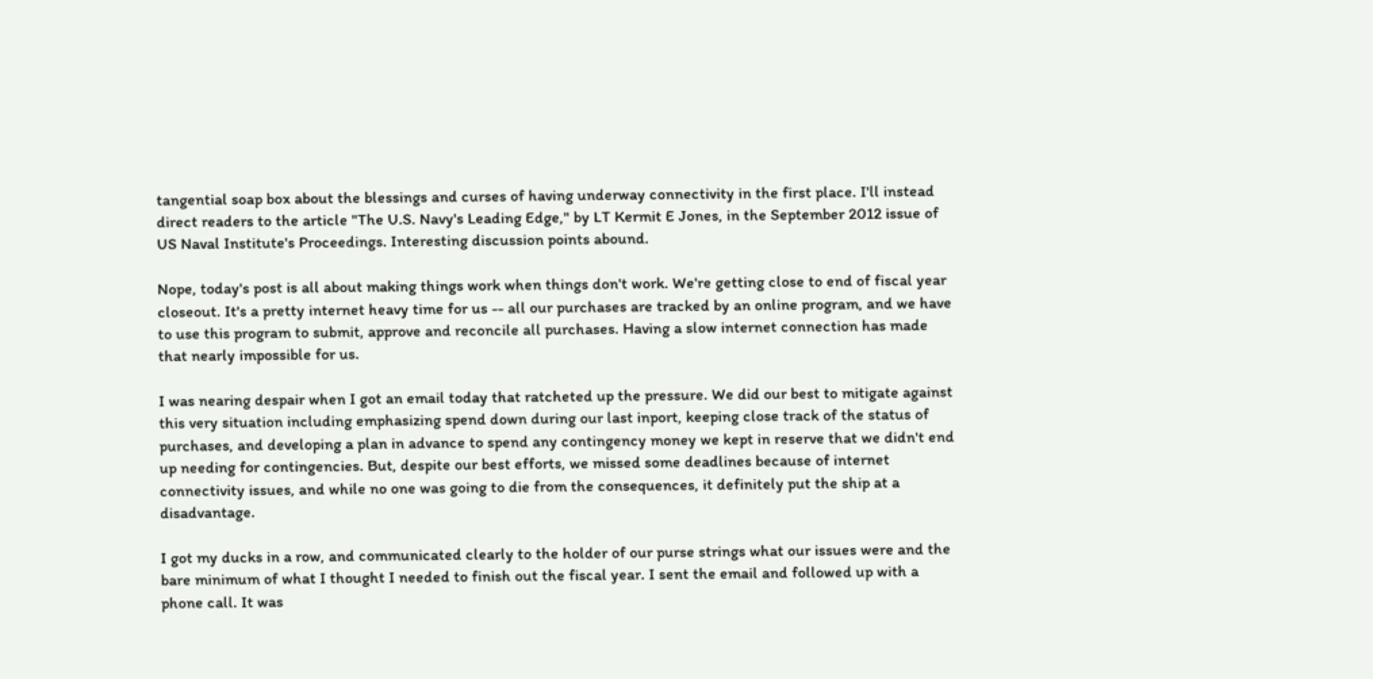tangential soap box about the blessings and curses of having underway connectivity in the first place. I'll instead direct readers to the article "The U.S. Navy's Leading Edge," by LT Kermit E Jones, in the September 2012 issue of US Naval Institute's Proceedings. Interesting discussion points abound.

Nope, today's post is all about making things work when things don't work. We're getting close to end of fiscal year closeout. It's a pretty internet heavy time for us -- all our purchases are tracked by an online program, and we have to use this program to submit, approve and reconcile all purchases. Having a slow internet connection has made that nearly impossible for us.

I was nearing despair when I got an email today that ratcheted up the pressure. We did our best to mitigate against this very situation including emphasizing spend down during our last inport, keeping close track of the status of purchases, and developing a plan in advance to spend any contingency money we kept in reserve that we didn't end up needing for contingencies. But, despite our best efforts, we missed some deadlines because of internet connectivity issues, and while no one was going to die from the consequences, it definitely put the ship at a disadvantage.

I got my ducks in a row, and communicated clearly to the holder of our purse strings what our issues were and the bare minimum of what I thought I needed to finish out the fiscal year. I sent the email and followed up with a phone call. It was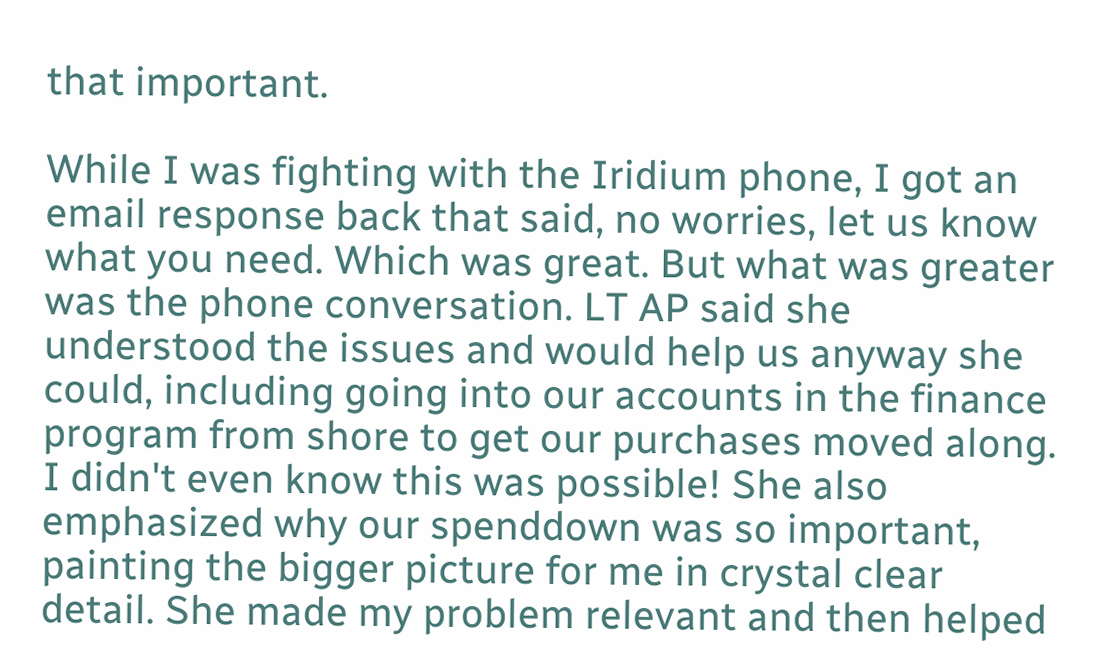that important.

While I was fighting with the Iridium phone, I got an email response back that said, no worries, let us know what you need. Which was great. But what was greater was the phone conversation. LT AP said she understood the issues and would help us anyway she could, including going into our accounts in the finance program from shore to get our purchases moved along. I didn't even know this was possible! She also emphasized why our spenddown was so important, painting the bigger picture for me in crystal clear detail. She made my problem relevant and then helped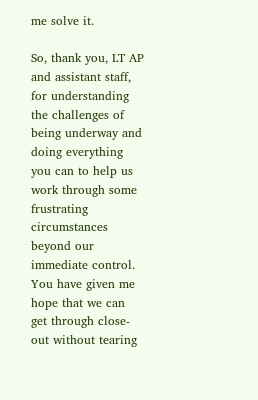me solve it.

So, thank you, LT AP and assistant staff, for understanding the challenges of being underway and doing everything you can to help us work through some frustrating circumstances beyond our immediate control. You have given me hope that we can get through close-out without tearing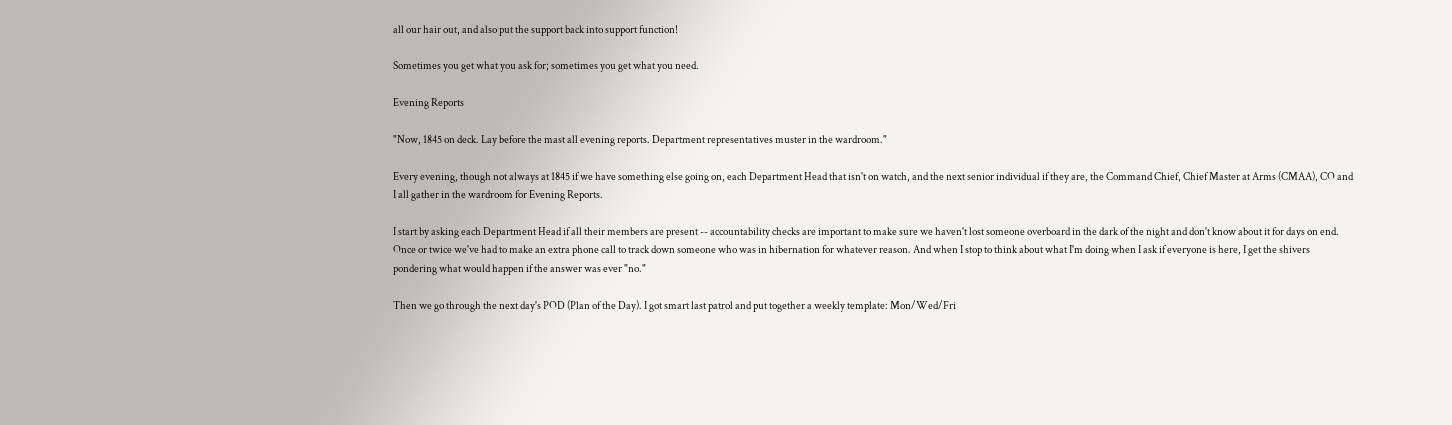all our hair out, and also put the support back into support function!

Sometimes you get what you ask for; sometimes you get what you need.

Evening Reports

"Now, 1845 on deck. Lay before the mast all evening reports. Department representatives muster in the wardroom."

Every evening, though not always at 1845 if we have something else going on, each Department Head that isn't on watch, and the next senior individual if they are, the Command Chief, Chief Master at Arms (CMAA), CO and I all gather in the wardroom for Evening Reports.

I start by asking each Department Head if all their members are present -- accountability checks are important to make sure we haven't lost someone overboard in the dark of the night and don't know about it for days on end. Once or twice we've had to make an extra phone call to track down someone who was in hibernation for whatever reason. And when I stop to think about what I'm doing when I ask if everyone is here, I get the shivers pondering what would happen if the answer was ever "no."

Then we go through the next day's POD (Plan of the Day). I got smart last patrol and put together a weekly template: Mon/Wed/Fri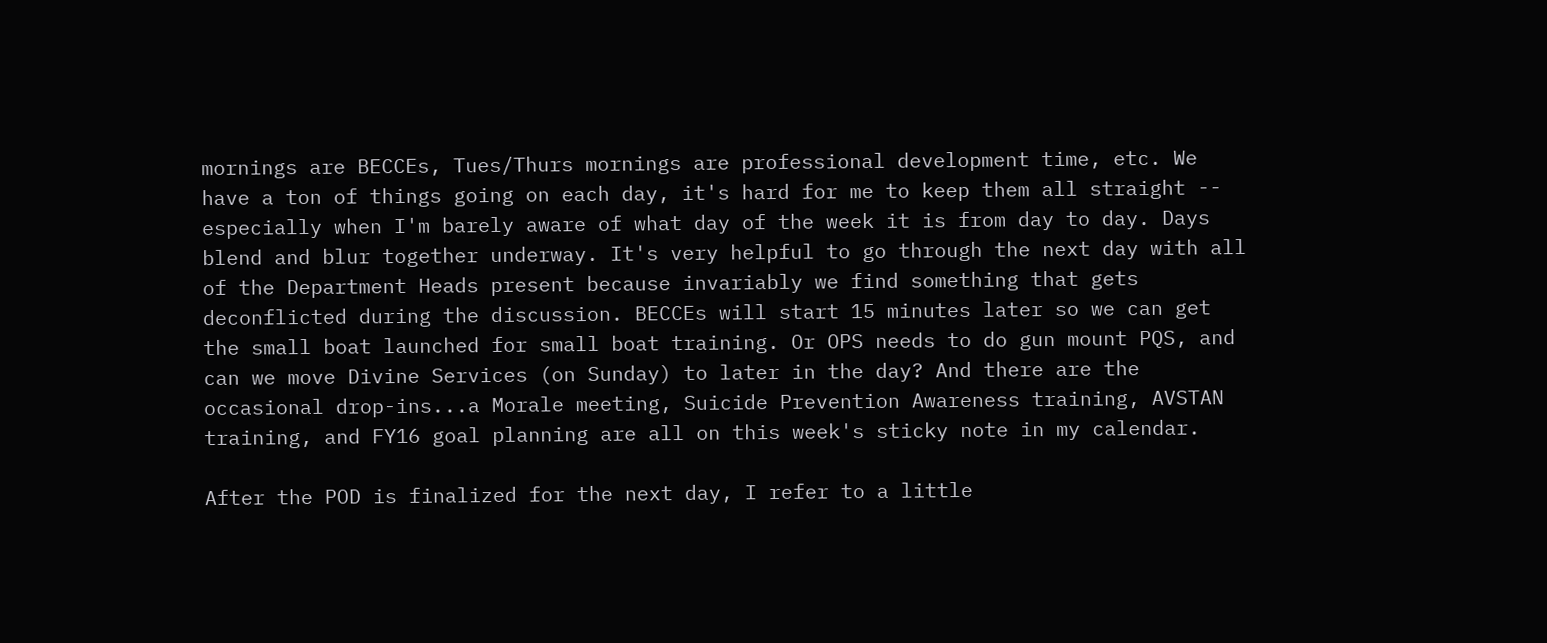mornings are BECCEs, Tues/Thurs mornings are professional development time, etc. We have a ton of things going on each day, it's hard for me to keep them all straight -- especially when I'm barely aware of what day of the week it is from day to day. Days blend and blur together underway. It's very helpful to go through the next day with all of the Department Heads present because invariably we find something that gets deconflicted during the discussion. BECCEs will start 15 minutes later so we can get the small boat launched for small boat training. Or OPS needs to do gun mount PQS, and can we move Divine Services (on Sunday) to later in the day? And there are the occasional drop-ins...a Morale meeting, Suicide Prevention Awareness training, AVSTAN training, and FY16 goal planning are all on this week's sticky note in my calendar.

After the POD is finalized for the next day, I refer to a little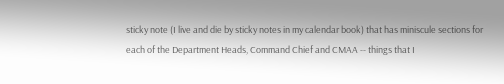sticky note (I live and die by sticky notes in my calendar book) that has miniscule sections for each of the Department Heads, Command Chief and CMAA -- things that I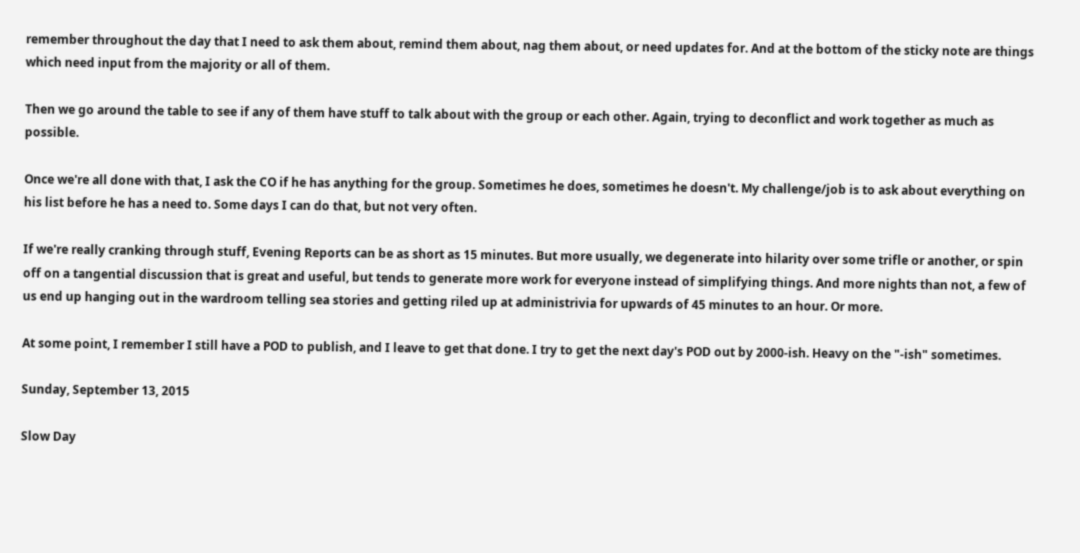remember throughout the day that I need to ask them about, remind them about, nag them about, or need updates for. And at the bottom of the sticky note are things which need input from the majority or all of them.

Then we go around the table to see if any of them have stuff to talk about with the group or each other. Again, trying to deconflict and work together as much as possible.

Once we're all done with that, I ask the CO if he has anything for the group. Sometimes he does, sometimes he doesn't. My challenge/job is to ask about everything on his list before he has a need to. Some days I can do that, but not very often.

If we're really cranking through stuff, Evening Reports can be as short as 15 minutes. But more usually, we degenerate into hilarity over some trifle or another, or spin off on a tangential discussion that is great and useful, but tends to generate more work for everyone instead of simplifying things. And more nights than not, a few of us end up hanging out in the wardroom telling sea stories and getting riled up at administrivia for upwards of 45 minutes to an hour. Or more.

At some point, I remember I still have a POD to publish, and I leave to get that done. I try to get the next day's POD out by 2000-ish. Heavy on the "-ish" sometimes.

Sunday, September 13, 2015

Slow Day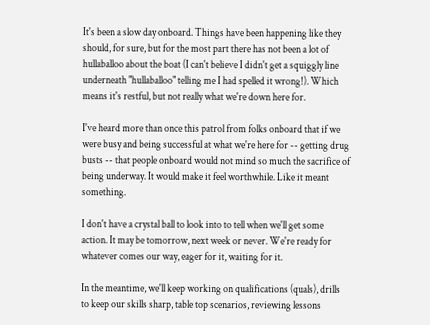It's been a slow day onboard. Things have been happening like they should, for sure, but for the most part there has not been a lot of hullaballoo about the boat (I can't believe I didn't get a squiggly line underneath "hullaballoo" telling me I had spelled it wrong!). Which means it's restful, but not really what we're down here for.

I've heard more than once this patrol from folks onboard that if we were busy and being successful at what we're here for -- getting drug busts -- that people onboard would not mind so much the sacrifice of being underway. It would make it feel worthwhile. Like it meant something.

I don't have a crystal ball to look into to tell when we'll get some action. It may be tomorrow, next week or never. We're ready for whatever comes our way, eager for it, waiting for it.

In the meantime, we'll keep working on qualifications (quals), drills to keep our skills sharp, table top scenarios, reviewing lessons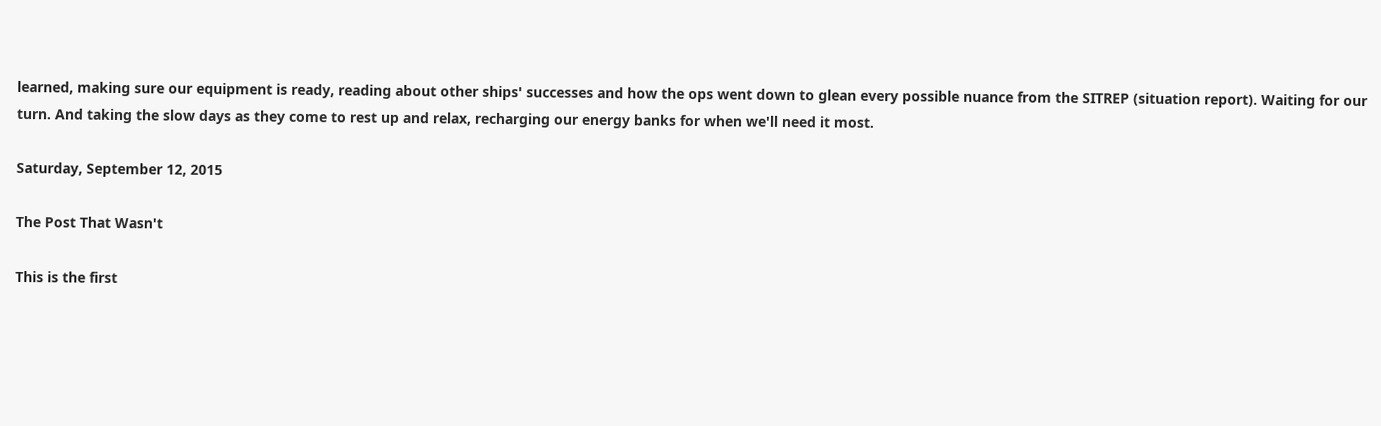learned, making sure our equipment is ready, reading about other ships' successes and how the ops went down to glean every possible nuance from the SITREP (situation report). Waiting for our turn. And taking the slow days as they come to rest up and relax, recharging our energy banks for when we'll need it most.

Saturday, September 12, 2015

The Post That Wasn't

This is the first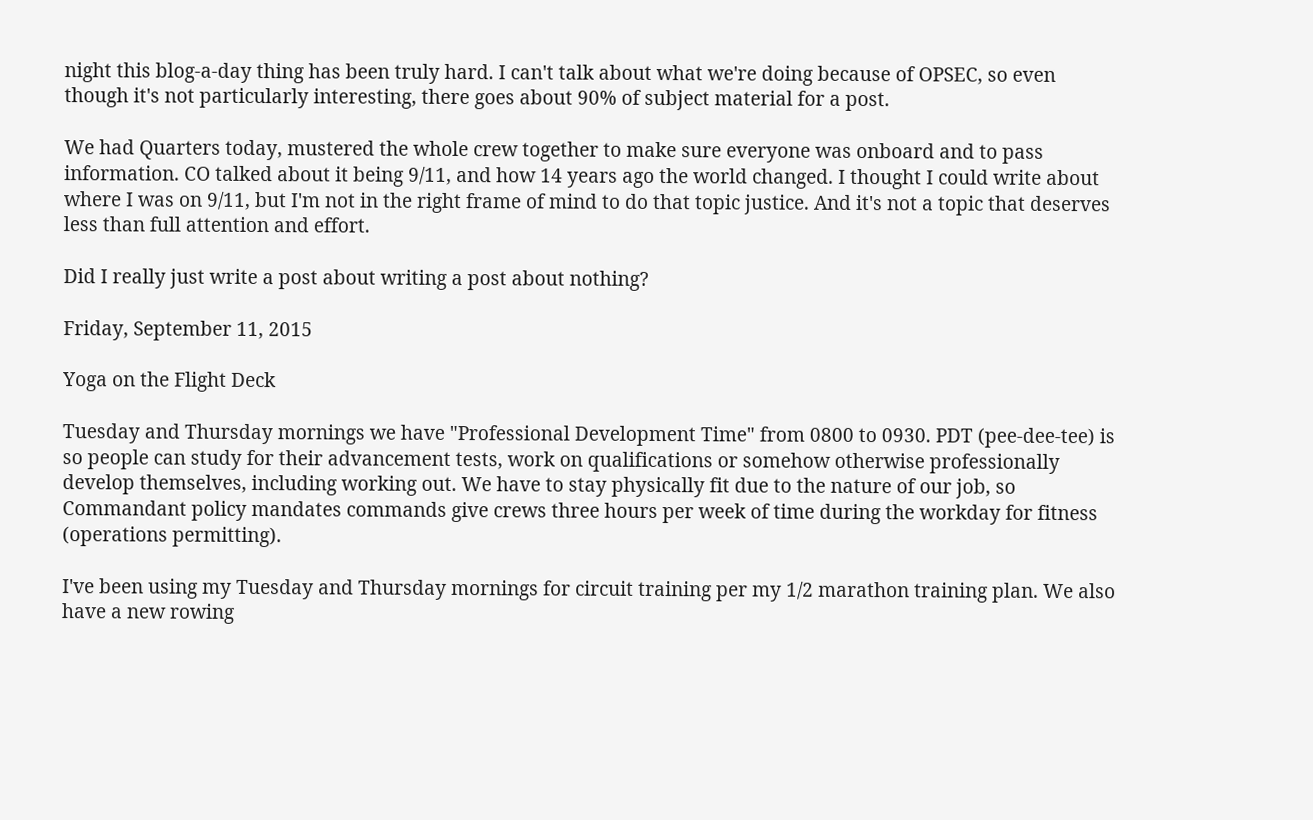night this blog-a-day thing has been truly hard. I can't talk about what we're doing because of OPSEC, so even though it's not particularly interesting, there goes about 90% of subject material for a post.

We had Quarters today, mustered the whole crew together to make sure everyone was onboard and to pass information. CO talked about it being 9/11, and how 14 years ago the world changed. I thought I could write about where I was on 9/11, but I'm not in the right frame of mind to do that topic justice. And it's not a topic that deserves less than full attention and effort.

Did I really just write a post about writing a post about nothing?

Friday, September 11, 2015

Yoga on the Flight Deck

Tuesday and Thursday mornings we have "Professional Development Time" from 0800 to 0930. PDT (pee-dee-tee) is so people can study for their advancement tests, work on qualifications or somehow otherwise professionally develop themselves, including working out. We have to stay physically fit due to the nature of our job, so Commandant policy mandates commands give crews three hours per week of time during the workday for fitness (operations permitting).

I've been using my Tuesday and Thursday mornings for circuit training per my 1/2 marathon training plan. We also have a new rowing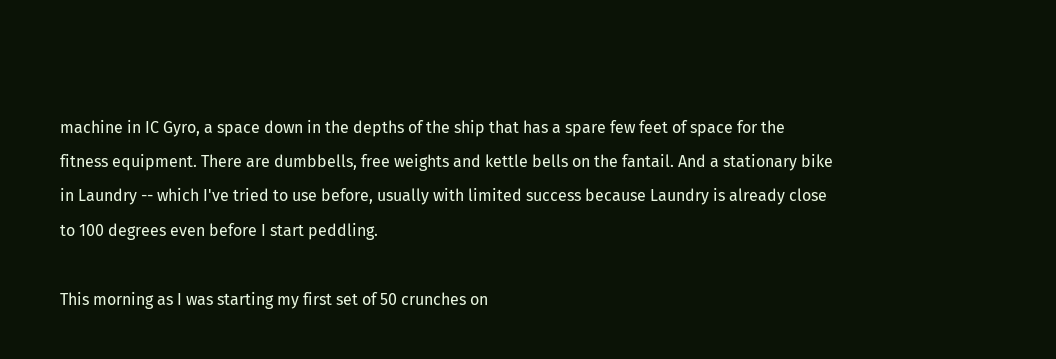machine in IC Gyro, a space down in the depths of the ship that has a spare few feet of space for the fitness equipment. There are dumbbells, free weights and kettle bells on the fantail. And a stationary bike in Laundry -- which I've tried to use before, usually with limited success because Laundry is already close to 100 degrees even before I start peddling.

This morning as I was starting my first set of 50 crunches on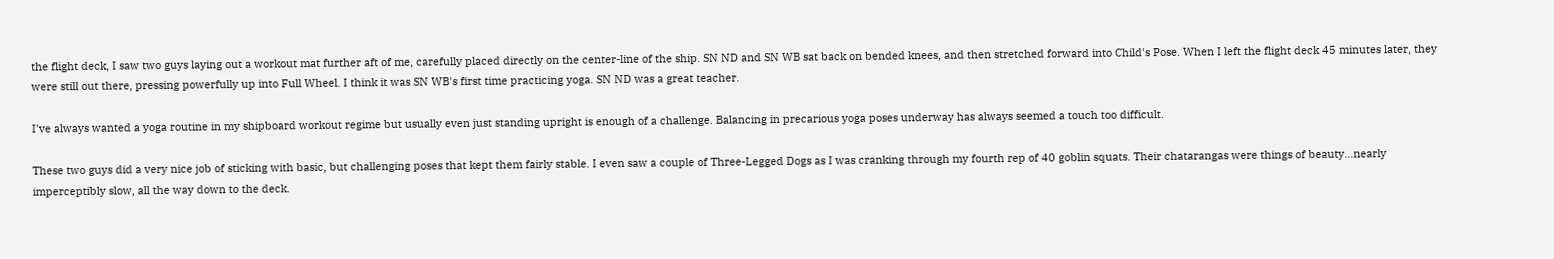the flight deck, I saw two guys laying out a workout mat further aft of me, carefully placed directly on the center-line of the ship. SN ND and SN WB sat back on bended knees, and then stretched forward into Child's Pose. When I left the flight deck 45 minutes later, they were still out there, pressing powerfully up into Full Wheel. I think it was SN WB's first time practicing yoga. SN ND was a great teacher.

I've always wanted a yoga routine in my shipboard workout regime but usually even just standing upright is enough of a challenge. Balancing in precarious yoga poses underway has always seemed a touch too difficult.

These two guys did a very nice job of sticking with basic, but challenging poses that kept them fairly stable. I even saw a couple of Three-Legged Dogs as I was cranking through my fourth rep of 40 goblin squats. Their chatarangas were things of beauty...nearly imperceptibly slow, all the way down to the deck.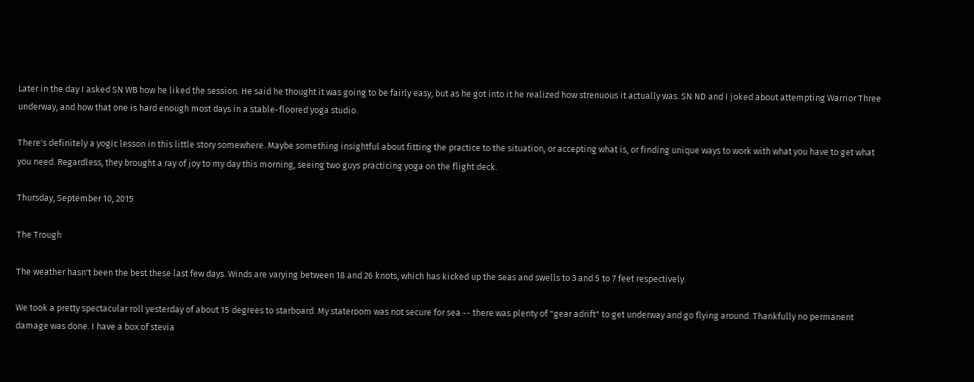Later in the day I asked SN WB how he liked the session. He said he thought it was going to be fairly easy, but as he got into it he realized how strenuous it actually was. SN ND and I joked about attempting Warrior Three underway, and how that one is hard enough most days in a stable-floored yoga studio.

There's definitely a yogic lesson in this little story somewhere. Maybe something insightful about fitting the practice to the situation, or accepting what is, or finding unique ways to work with what you have to get what you need. Regardless, they brought a ray of joy to my day this morning, seeing two guys practicing yoga on the flight deck.

Thursday, September 10, 2015

The Trough

The weather hasn't been the best these last few days. Winds are varying between 18 and 26 knots, which has kicked up the seas and swells to 3 and 5 to 7 feet respectively.

We took a pretty spectacular roll yesterday of about 15 degrees to starboard. My stateroom was not secure for sea -- there was plenty of "gear adrift" to get underway and go flying around. Thankfully no permanent damage was done. I have a box of stevia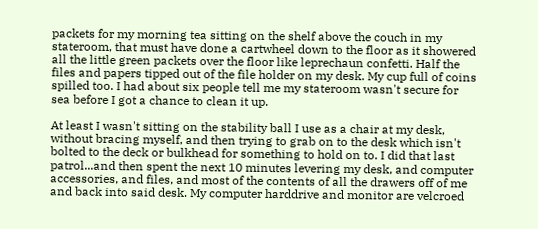packets for my morning tea sitting on the shelf above the couch in my stateroom, that must have done a cartwheel down to the floor as it showered all the little green packets over the floor like leprechaun confetti. Half the files and papers tipped out of the file holder on my desk. My cup full of coins spilled too. I had about six people tell me my stateroom wasn't secure for sea before I got a chance to clean it up.

At least I wasn't sitting on the stability ball I use as a chair at my desk, without bracing myself, and then trying to grab on to the desk which isn't bolted to the deck or bulkhead for something to hold on to. I did that last patrol...and then spent the next 10 minutes levering my desk, and computer accessories, and files, and most of the contents of all the drawers off of me and back into said desk. My computer harddrive and monitor are velcroed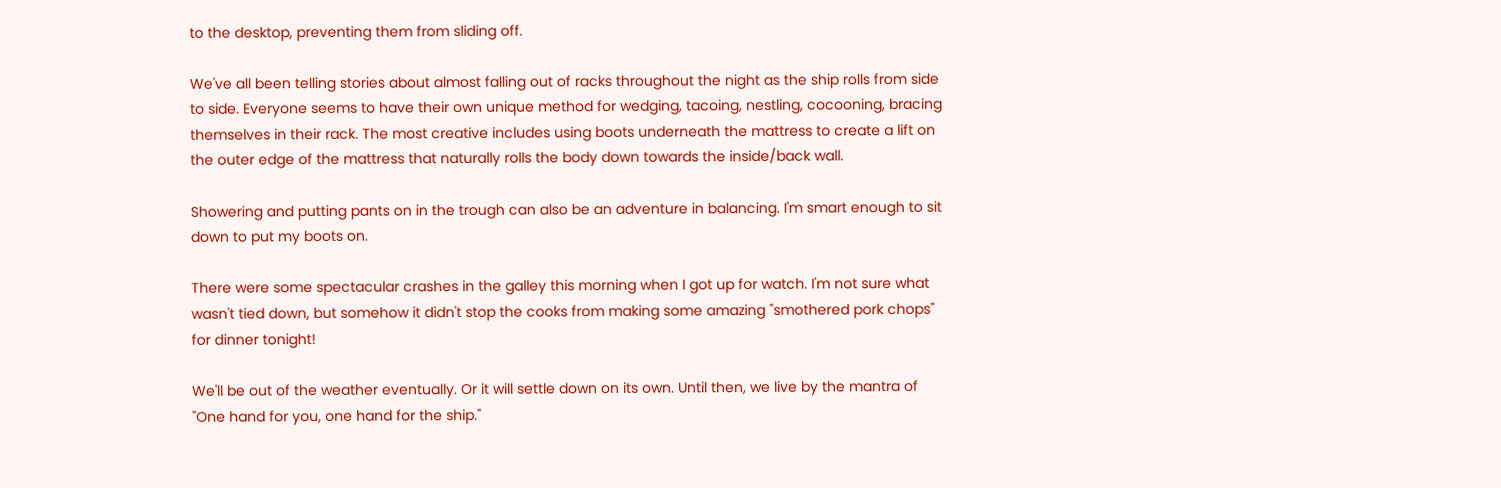to the desktop, preventing them from sliding off.

We've all been telling stories about almost falling out of racks throughout the night as the ship rolls from side to side. Everyone seems to have their own unique method for wedging, tacoing, nestling, cocooning, bracing themselves in their rack. The most creative includes using boots underneath the mattress to create a lift on the outer edge of the mattress that naturally rolls the body down towards the inside/back wall.

Showering and putting pants on in the trough can also be an adventure in balancing. I'm smart enough to sit down to put my boots on.

There were some spectacular crashes in the galley this morning when I got up for watch. I'm not sure what wasn't tied down, but somehow it didn't stop the cooks from making some amazing "smothered pork chops" for dinner tonight!

We'll be out of the weather eventually. Or it will settle down on its own. Until then, we live by the mantra of "One hand for you, one hand for the ship."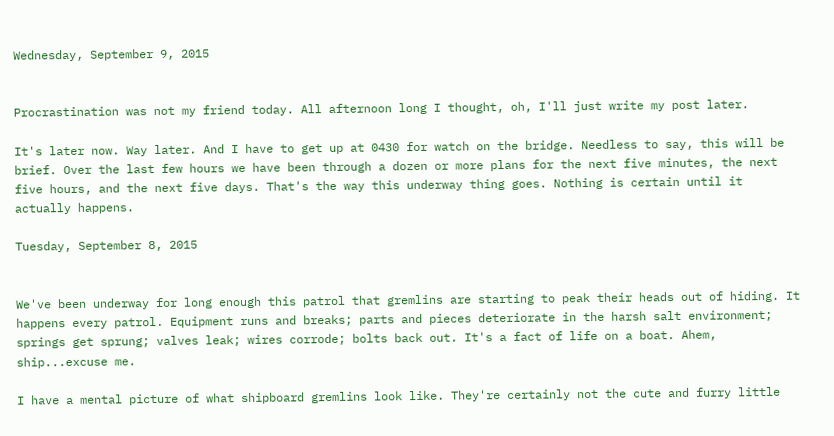Wednesday, September 9, 2015


Procrastination was not my friend today. All afternoon long I thought, oh, I'll just write my post later.

It's later now. Way later. And I have to get up at 0430 for watch on the bridge. Needless to say, this will be brief. Over the last few hours we have been through a dozen or more plans for the next five minutes, the next five hours, and the next five days. That's the way this underway thing goes. Nothing is certain until it actually happens.

Tuesday, September 8, 2015


We've been underway for long enough this patrol that gremlins are starting to peak their heads out of hiding. It happens every patrol. Equipment runs and breaks; parts and pieces deteriorate in the harsh salt environment; springs get sprung; valves leak; wires corrode; bolts back out. It's a fact of life on a boat. Ahem, ship...excuse me.

I have a mental picture of what shipboard gremlins look like. They're certainly not the cute and furry little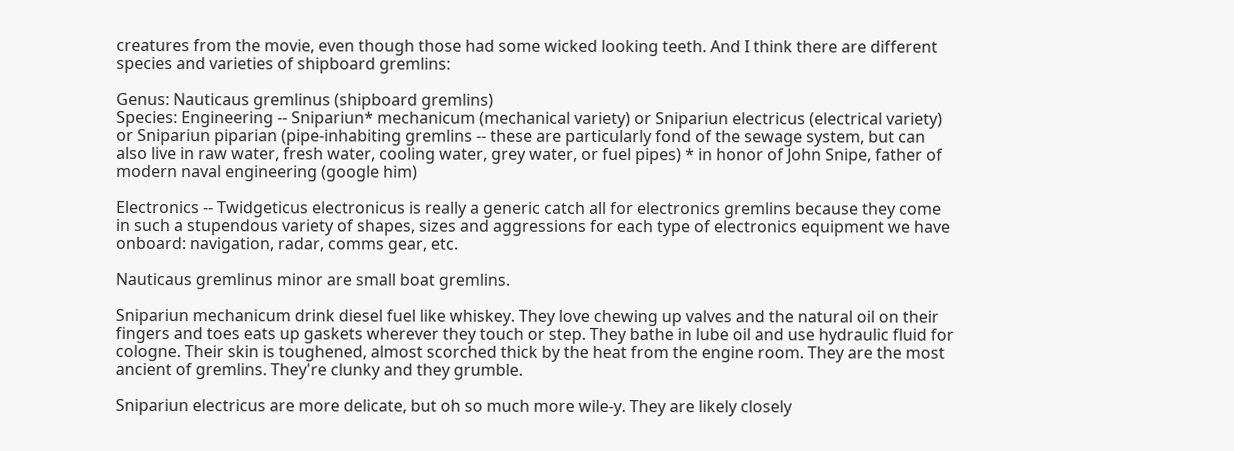creatures from the movie, even though those had some wicked looking teeth. And I think there are different species and varieties of shipboard gremlins:

Genus: Nauticaus gremlinus (shipboard gremlins)
Species: Engineering -- Snipariun* mechanicum (mechanical variety) or Snipariun electricus (electrical variety) or Snipariun piparian (pipe-inhabiting gremlins -- these are particularly fond of the sewage system, but can also live in raw water, fresh water, cooling water, grey water, or fuel pipes) * in honor of John Snipe, father of modern naval engineering (google him)

Electronics -- Twidgeticus electronicus is really a generic catch all for electronics gremlins because they come in such a stupendous variety of shapes, sizes and aggressions for each type of electronics equipment we have onboard: navigation, radar, comms gear, etc.

Nauticaus gremlinus minor are small boat gremlins.

Snipariun mechanicum drink diesel fuel like whiskey. They love chewing up valves and the natural oil on their fingers and toes eats up gaskets wherever they touch or step. They bathe in lube oil and use hydraulic fluid for cologne. Their skin is toughened, almost scorched thick by the heat from the engine room. They are the most ancient of gremlins. They're clunky and they grumble.

Snipariun electricus are more delicate, but oh so much more wile-y. They are likely closely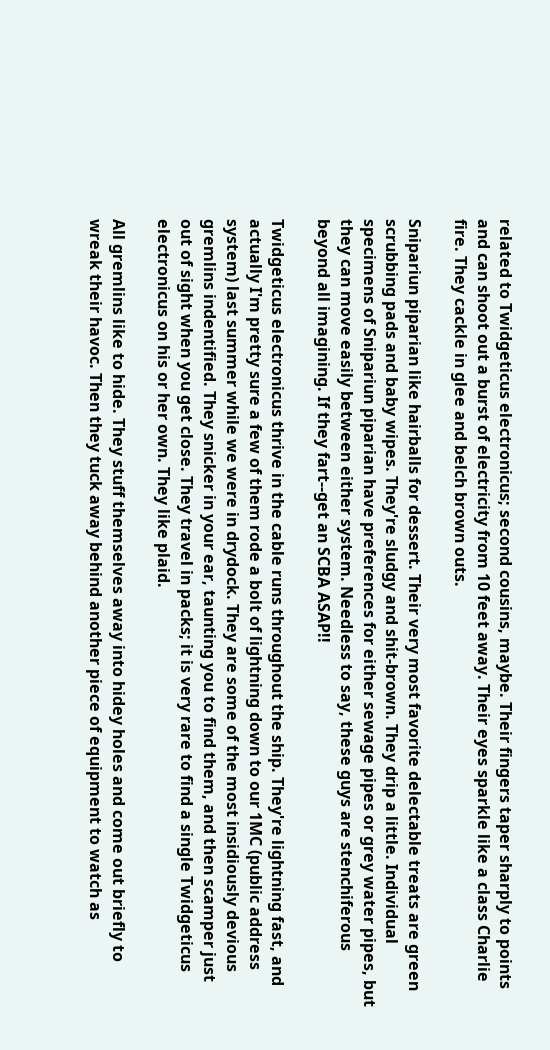related to Twidgeticus electronicus; second cousins, maybe. Their fingers taper sharply to points and can shoot out a burst of electricity from 10 feet away. Their eyes sparkle like a class Charlie fire. They cackle in glee and belch brown outs.

Snipariun piparian like hairballs for dessert. Their very most favorite delectable treats are green scrubbing pads and baby wipes. They're sludgy and shit-brown. They drip a little. Individual specimens of Snipariun piparian have preferences for either sewage pipes or grey water pipes, but they can move easily between either system. Needless to say, these guys are stenchiferous beyond all imagining. If they fart--get an SCBA ASAP!!

Twidgeticus electronicus thrive in the cable runs throughout the ship. They're lightning fast, and actually I'm pretty sure a few of them rode a bolt of lightning down to our 1MC (public address system) last summer while we were in drydock. They are some of the most insidiously devious gremlins indentified. They snicker in your ear, taunting you to find them, and then scamper just out of sight when you get close. They travel in packs; it is very rare to find a single Twidgeticus electronicus on his or her own. They like plaid.

All gremlins like to hide. They stuff themselves away into hidey holes and come out briefly to wreak their havoc. Then they tuck away behind another piece of equipment to watch as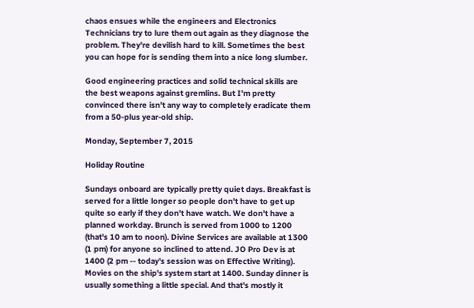chaos ensues while the engineers and Electronics Technicians try to lure them out again as they diagnose the problem. They're devilish hard to kill. Sometimes the best you can hope for is sending them into a nice long slumber.

Good engineering practices and solid technical skills are the best weapons against gremlins. But I'm pretty convinced there isn't any way to completely eradicate them from a 50-plus year-old ship.

Monday, September 7, 2015

Holiday Routine

Sundays onboard are typically pretty quiet days. Breakfast is served for a little longer so people don't have to get up quite so early if they don't have watch. We don't have a planned workday. Brunch is served from 1000 to 1200 (that's 10 am to noon). Divine Services are available at 1300 (1 pm) for anyone so inclined to attend. JO Pro Dev is at 1400 (2 pm -- today's session was on Effective Writing). Movies on the ship's system start at 1400. Sunday dinner is usually something a little special. And that's mostly it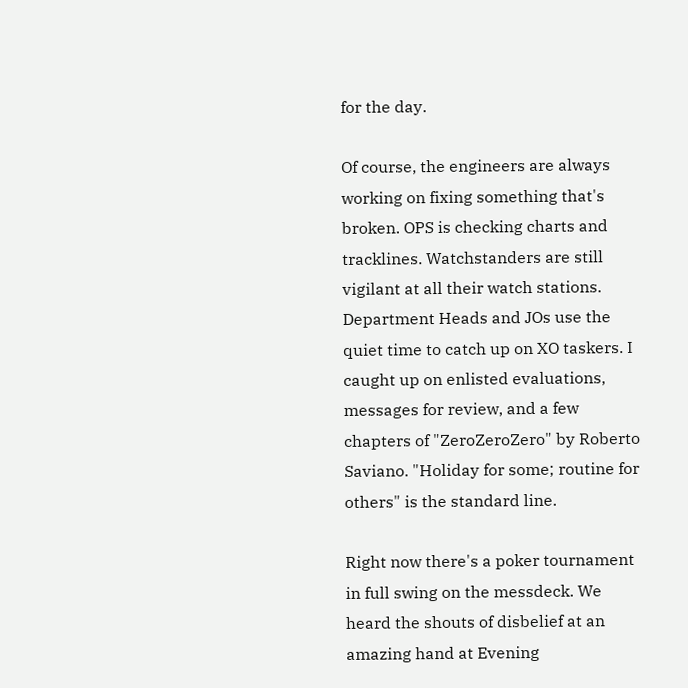for the day.

Of course, the engineers are always working on fixing something that's broken. OPS is checking charts and tracklines. Watchstanders are still vigilant at all their watch stations. Department Heads and JOs use the quiet time to catch up on XO taskers. I caught up on enlisted evaluations, messages for review, and a few chapters of "ZeroZeroZero" by Roberto Saviano. "Holiday for some; routine for others" is the standard line.

Right now there's a poker tournament in full swing on the messdeck. We heard the shouts of disbelief at an amazing hand at Evening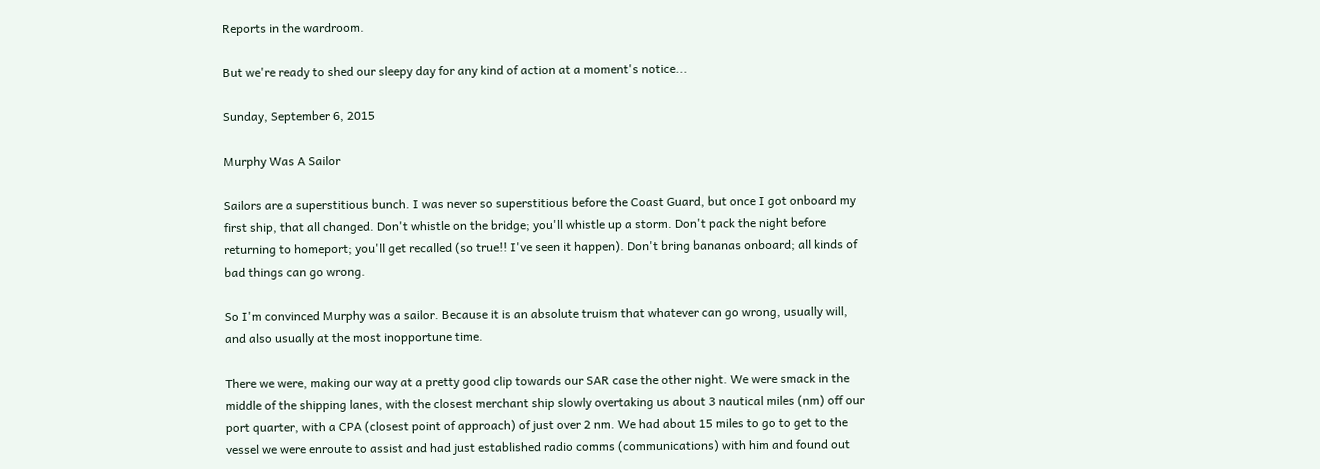Reports in the wardroom.

But we're ready to shed our sleepy day for any kind of action at a moment's notice...

Sunday, September 6, 2015

Murphy Was A Sailor

Sailors are a superstitious bunch. I was never so superstitious before the Coast Guard, but once I got onboard my first ship, that all changed. Don't whistle on the bridge; you'll whistle up a storm. Don't pack the night before returning to homeport; you'll get recalled (so true!! I've seen it happen). Don't bring bananas onboard; all kinds of bad things can go wrong.

So I'm convinced Murphy was a sailor. Because it is an absolute truism that whatever can go wrong, usually will, and also usually at the most inopportune time.

There we were, making our way at a pretty good clip towards our SAR case the other night. We were smack in the middle of the shipping lanes, with the closest merchant ship slowly overtaking us about 3 nautical miles (nm) off our port quarter, with a CPA (closest point of approach) of just over 2 nm. We had about 15 miles to go to get to the vessel we were enroute to assist and had just established radio comms (communications) with him and found out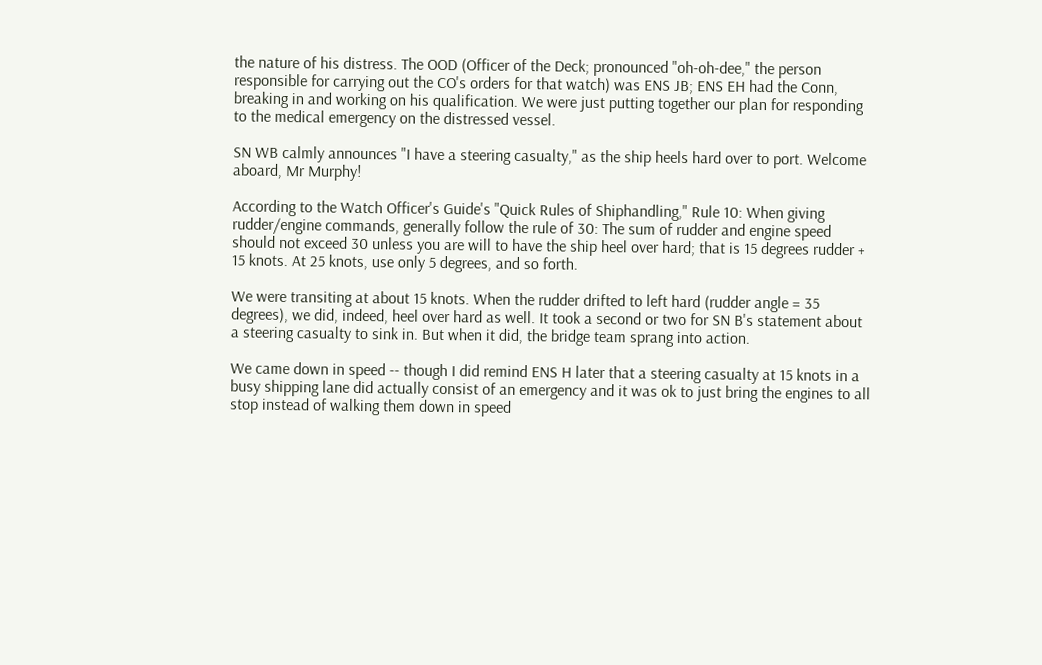the nature of his distress. The OOD (Officer of the Deck; pronounced "oh-oh-dee," the person responsible for carrying out the CO's orders for that watch) was ENS JB; ENS EH had the Conn, breaking in and working on his qualification. We were just putting together our plan for responding to the medical emergency on the distressed vessel.

SN WB calmly announces "I have a steering casualty," as the ship heels hard over to port. Welcome aboard, Mr Murphy!

According to the Watch Officer's Guide's "Quick Rules of Shiphandling," Rule 10: When giving rudder/engine commands, generally follow the rule of 30: The sum of rudder and engine speed should not exceed 30 unless you are will to have the ship heel over hard; that is 15 degrees rudder + 15 knots. At 25 knots, use only 5 degrees, and so forth.

We were transiting at about 15 knots. When the rudder drifted to left hard (rudder angle = 35 degrees), we did, indeed, heel over hard as well. It took a second or two for SN B's statement about a steering casualty to sink in. But when it did, the bridge team sprang into action.

We came down in speed -- though I did remind ENS H later that a steering casualty at 15 knots in a busy shipping lane did actually consist of an emergency and it was ok to just bring the engines to all stop instead of walking them down in speed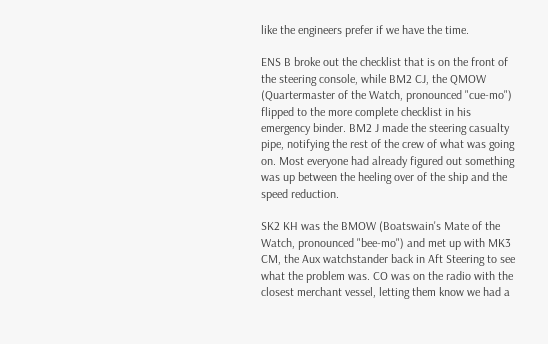like the engineers prefer if we have the time.

ENS B broke out the checklist that is on the front of the steering console, while BM2 CJ, the QMOW (Quartermaster of the Watch, pronounced "cue-mo") flipped to the more complete checklist in his emergency binder. BM2 J made the steering casualty pipe, notifying the rest of the crew of what was going on. Most everyone had already figured out something was up between the heeling over of the ship and the speed reduction.

SK2 KH was the BMOW (Boatswain's Mate of the Watch, pronounced "bee-mo") and met up with MK3 CM, the Aux watchstander back in Aft Steering to see what the problem was. CO was on the radio with the closest merchant vessel, letting them know we had a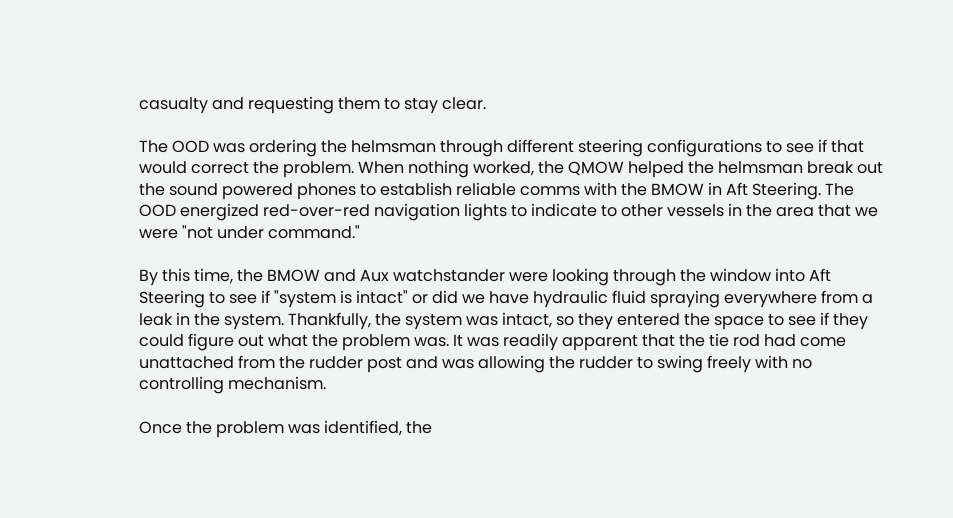casualty and requesting them to stay clear.

The OOD was ordering the helmsman through different steering configurations to see if that would correct the problem. When nothing worked, the QMOW helped the helmsman break out the sound powered phones to establish reliable comms with the BMOW in Aft Steering. The OOD energized red-over-red navigation lights to indicate to other vessels in the area that we were "not under command."

By this time, the BMOW and Aux watchstander were looking through the window into Aft Steering to see if "system is intact" or did we have hydraulic fluid spraying everywhere from a leak in the system. Thankfully, the system was intact, so they entered the space to see if they could figure out what the problem was. It was readily apparent that the tie rod had come unattached from the rudder post and was allowing the rudder to swing freely with no controlling mechanism.

Once the problem was identified, the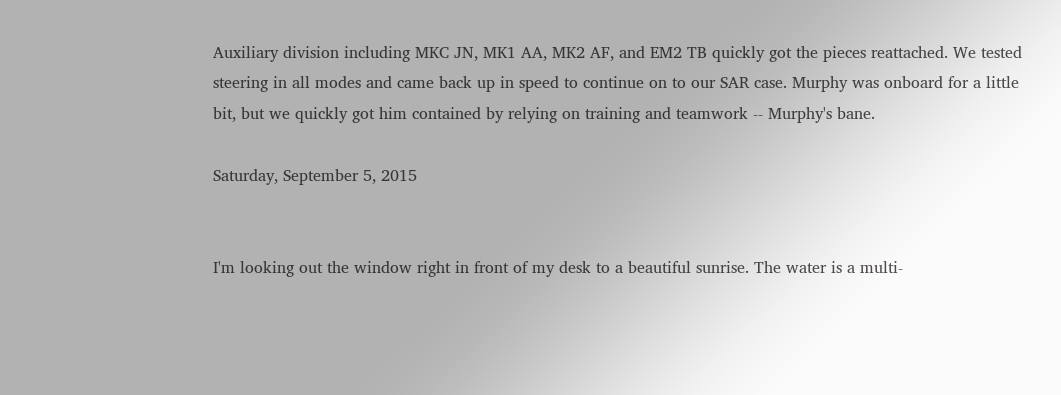Auxiliary division including MKC JN, MK1 AA, MK2 AF, and EM2 TB quickly got the pieces reattached. We tested steering in all modes and came back up in speed to continue on to our SAR case. Murphy was onboard for a little bit, but we quickly got him contained by relying on training and teamwork -- Murphy's bane.

Saturday, September 5, 2015


I'm looking out the window right in front of my desk to a beautiful sunrise. The water is a multi-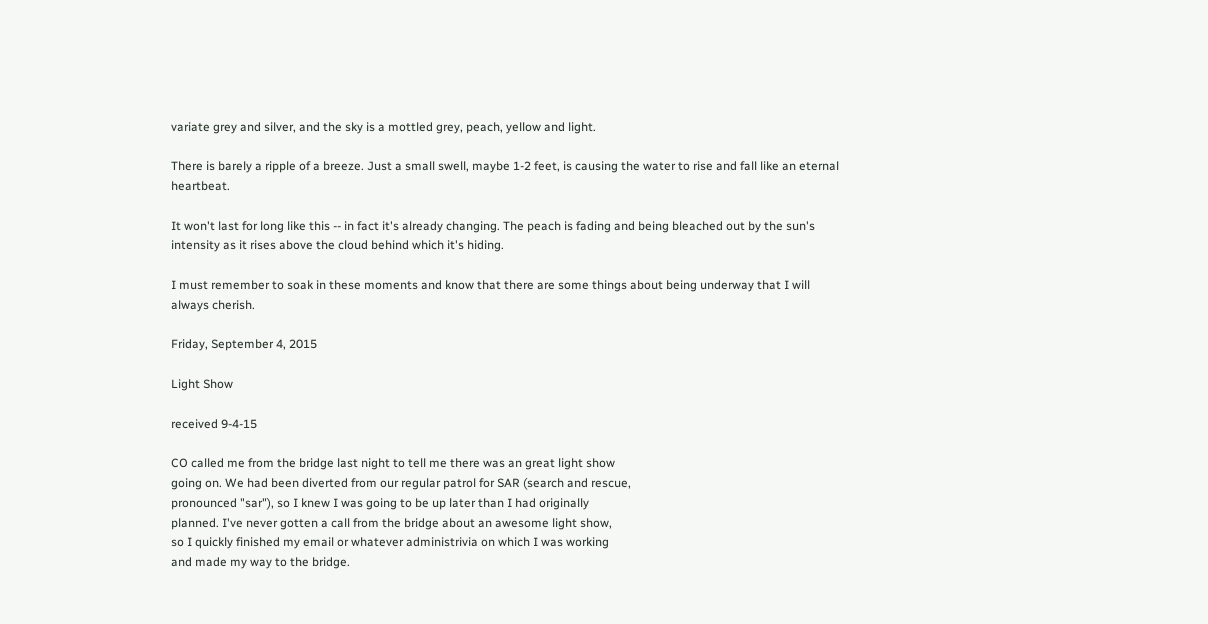variate grey and silver, and the sky is a mottled grey, peach, yellow and light.

There is barely a ripple of a breeze. Just a small swell, maybe 1-2 feet, is causing the water to rise and fall like an eternal heartbeat.

It won't last for long like this -- in fact it's already changing. The peach is fading and being bleached out by the sun's intensity as it rises above the cloud behind which it's hiding.

I must remember to soak in these moments and know that there are some things about being underway that I will always cherish.

Friday, September 4, 2015

Light Show

received 9-4-15

CO called me from the bridge last night to tell me there was an great light show
going on. We had been diverted from our regular patrol for SAR (search and rescue,
pronounced "sar"), so I knew I was going to be up later than I had originally
planned. I've never gotten a call from the bridge about an awesome light show,
so I quickly finished my email or whatever administrivia on which I was working
and made my way to the bridge.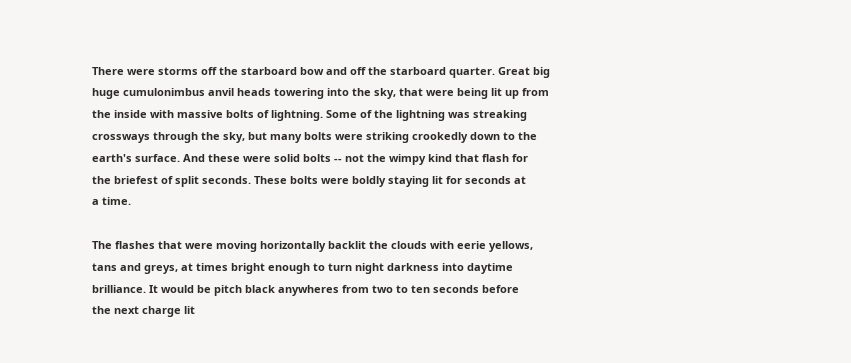There were storms off the starboard bow and off the starboard quarter. Great big
huge cumulonimbus anvil heads towering into the sky, that were being lit up from
the inside with massive bolts of lightning. Some of the lightning was streaking
crossways through the sky, but many bolts were striking crookedly down to the
earth's surface. And these were solid bolts -- not the wimpy kind that flash for
the briefest of split seconds. These bolts were boldly staying lit for seconds at
a time.

The flashes that were moving horizontally backlit the clouds with eerie yellows,
tans and greys, at times bright enough to turn night darkness into daytime
brilliance. It would be pitch black anywheres from two to ten seconds before
the next charge lit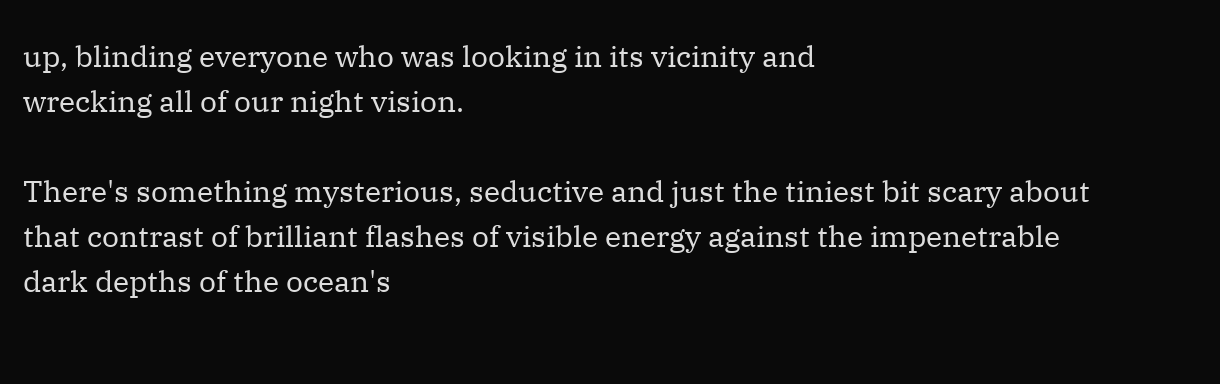up, blinding everyone who was looking in its vicinity and
wrecking all of our night vision.

There's something mysterious, seductive and just the tiniest bit scary about
that contrast of brilliant flashes of visible energy against the impenetrable
dark depths of the ocean's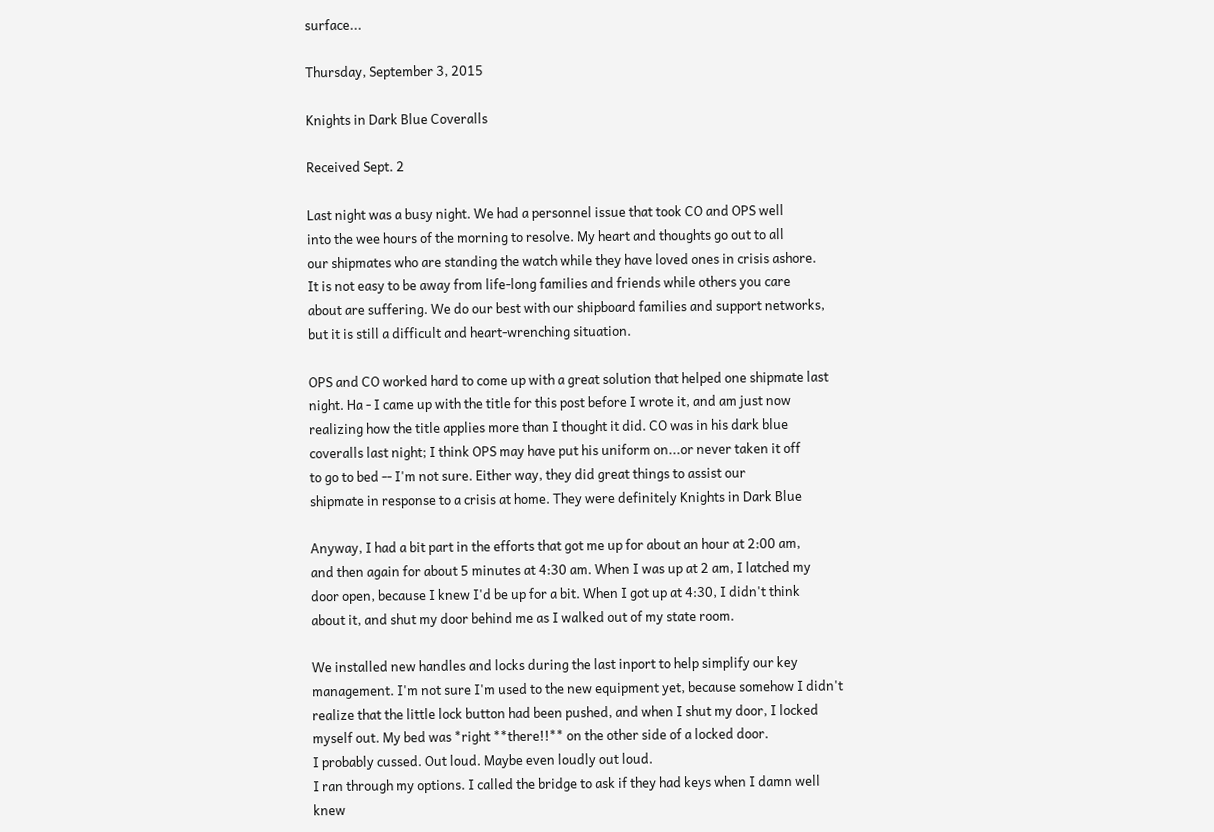surface...

Thursday, September 3, 2015

Knights in Dark Blue Coveralls

Received Sept. 2

Last night was a busy night. We had a personnel issue that took CO and OPS well
into the wee hours of the morning to resolve. My heart and thoughts go out to all
our shipmates who are standing the watch while they have loved ones in crisis ashore.
It is not easy to be away from life-long families and friends while others you care
about are suffering. We do our best with our shipboard families and support networks,
but it is still a difficult and heart-wrenching situation.

OPS and CO worked hard to come up with a great solution that helped one shipmate last
night. Ha - I came up with the title for this post before I wrote it, and am just now
realizing how the title applies more than I thought it did. CO was in his dark blue
coveralls last night; I think OPS may have put his uniform on...or never taken it off
to go to bed -- I'm not sure. Either way, they did great things to assist our
shipmate in response to a crisis at home. They were definitely Knights in Dark Blue

Anyway, I had a bit part in the efforts that got me up for about an hour at 2:00 am,
and then again for about 5 minutes at 4:30 am. When I was up at 2 am, I latched my
door open, because I knew I'd be up for a bit. When I got up at 4:30, I didn't think
about it, and shut my door behind me as I walked out of my state room.

We installed new handles and locks during the last inport to help simplify our key
management. I'm not sure I'm used to the new equipment yet, because somehow I didn't
realize that the little lock button had been pushed, and when I shut my door, I locked
myself out. My bed was *right **there!!** on the other side of a locked door.
I probably cussed. Out loud. Maybe even loudly out loud.
I ran through my options. I called the bridge to ask if they had keys when I damn well
knew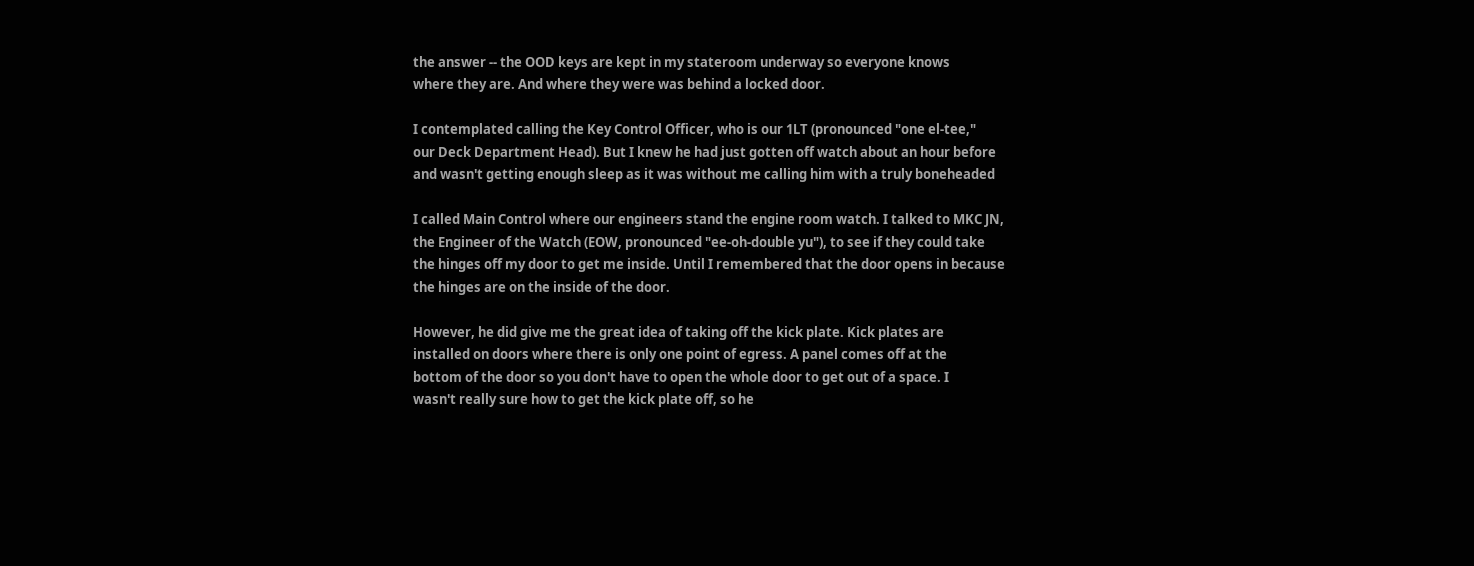the answer -- the OOD keys are kept in my stateroom underway so everyone knows
where they are. And where they were was behind a locked door.

I contemplated calling the Key Control Officer, who is our 1LT (pronounced "one el-tee,"
our Deck Department Head). But I knew he had just gotten off watch about an hour before
and wasn't getting enough sleep as it was without me calling him with a truly boneheaded

I called Main Control where our engineers stand the engine room watch. I talked to MKC JN,
the Engineer of the Watch (EOW, pronounced "ee-oh-double yu"), to see if they could take
the hinges off my door to get me inside. Until I remembered that the door opens in because
the hinges are on the inside of the door.

However, he did give me the great idea of taking off the kick plate. Kick plates are
installed on doors where there is only one point of egress. A panel comes off at the
bottom of the door so you don't have to open the whole door to get out of a space. I
wasn't really sure how to get the kick plate off, so he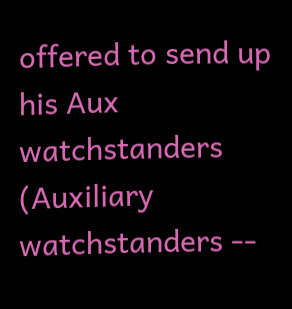offered to send up his Aux
watchstanders (Auxiliary watchstanders --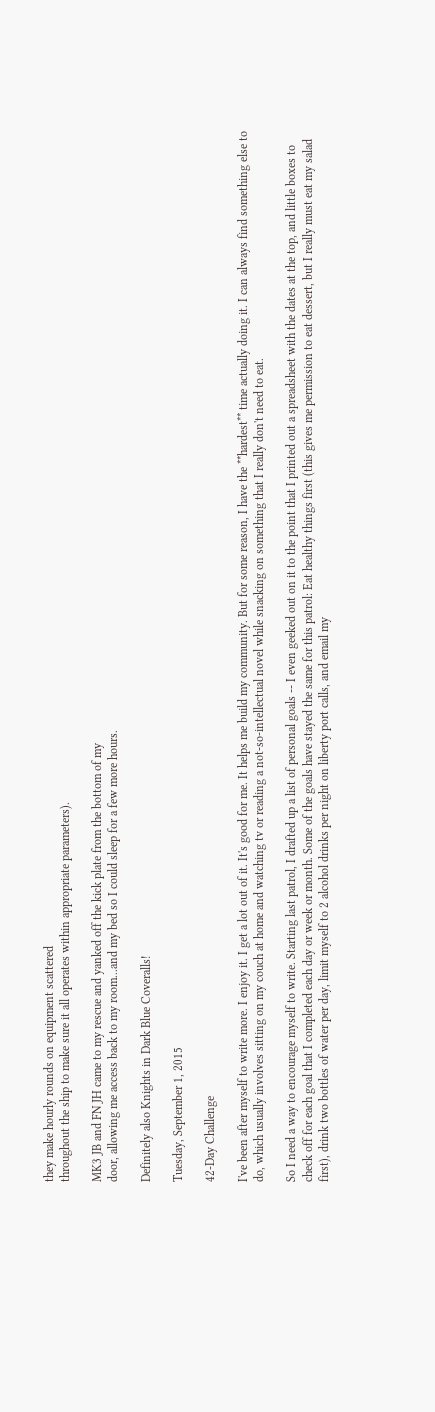they make hourly rounds on equipment scattered
throughout the ship to make sure it all operates within appropriate parameters).

MK3 JB and FN JH came to my rescue and yanked off the kick plate from the bottom of my
door, allowing me access back to my room...and my bed so I could sleep for a few more hours.

Definitely also Knights in Dark Blue Coveralls!

Tuesday, September 1, 2015

42-Day Challenge

I've been after myself to write more. I enjoy it. I get a lot out of it. It's good for me. It helps me build my community. But for some reason, I have the **hardest** time actually doing it. I can always find something else to do, which usually involves sitting on my couch at home and watching tv or reading a not-so-intellectual novel while snacking on something that I really don't need to eat.

So I need a way to encourage myself to write. Starting last patrol, I drafted up a list of personal goals -- I even geeked out on it to the point that I printed out a spreadsheet with the dates at the top, and little boxes to check off for each goal that I completed each day or week or month. Some of the goals have stayed the same for this patrol: Eat healthy things first (this gives me permission to eat dessert, but I really must eat my salad first), drink two bottles of water per day, limit myself to 2 alcohol drinks per night on liberty port calls, and email my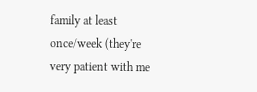family at least once/week (they're very patient with me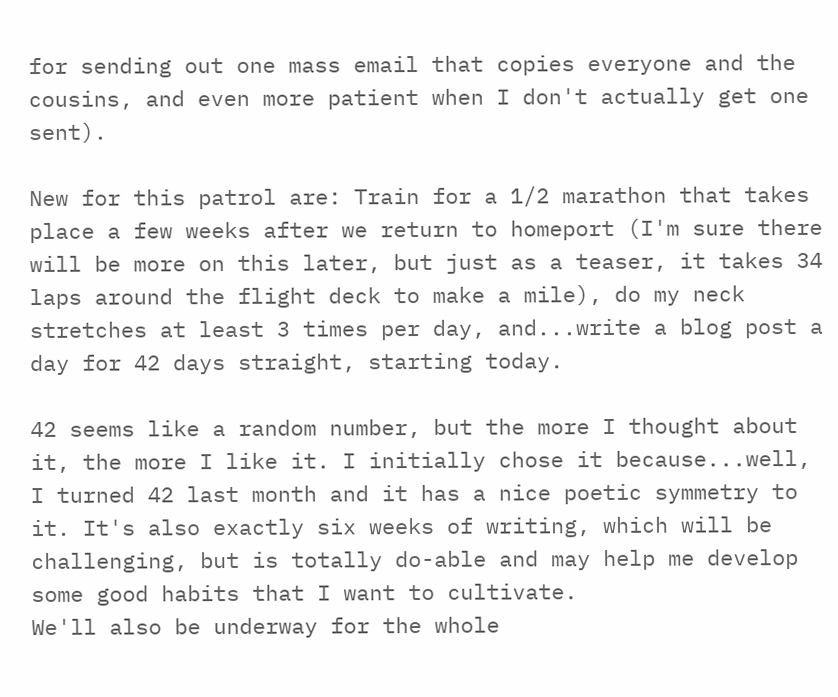for sending out one mass email that copies everyone and the cousins, and even more patient when I don't actually get one sent).

New for this patrol are: Train for a 1/2 marathon that takes place a few weeks after we return to homeport (I'm sure there will be more on this later, but just as a teaser, it takes 34 laps around the flight deck to make a mile), do my neck stretches at least 3 times per day, and...write a blog post a day for 42 days straight, starting today.

42 seems like a random number, but the more I thought about it, the more I like it. I initially chose it because...well, I turned 42 last month and it has a nice poetic symmetry to it. It's also exactly six weeks of writing, which will be challenging, but is totally do-able and may help me develop some good habits that I want to cultivate.
We'll also be underway for the whole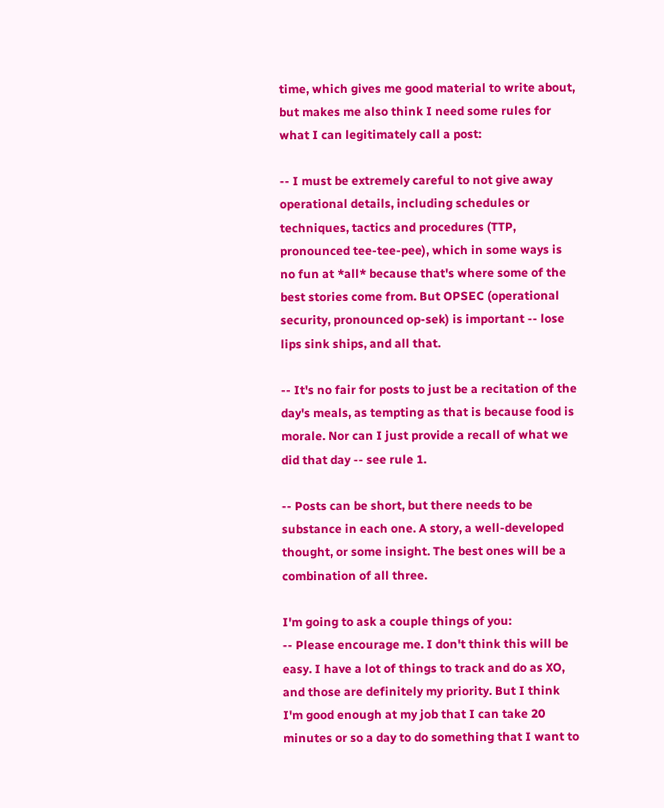time, which gives me good material to write about, but makes me also think I need some rules for what I can legitimately call a post:

-- I must be extremely careful to not give away operational details, including schedules or techniques, tactics and procedures (TTP, pronounced tee-tee-pee), which in some ways is no fun at *all* because that's where some of the best stories come from. But OPSEC (operational security, pronounced op-sek) is important -- lose lips sink ships, and all that.

-- It's no fair for posts to just be a recitation of the day's meals, as tempting as that is because food is morale. Nor can I just provide a recall of what we did that day -- see rule 1.

-- Posts can be short, but there needs to be substance in each one. A story, a well-developed thought, or some insight. The best ones will be a combination of all three.

I'm going to ask a couple things of you:
-- Please encourage me. I don't think this will be easy. I have a lot of things to track and do as XO, and those are definitely my priority. But I think I'm good enough at my job that I can take 20 minutes or so a day to do something that I want to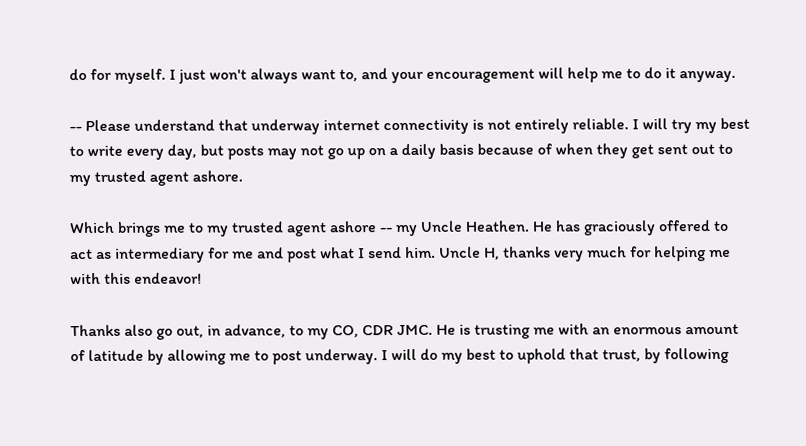do for myself. I just won't always want to, and your encouragement will help me to do it anyway.

-- Please understand that underway internet connectivity is not entirely reliable. I will try my best to write every day, but posts may not go up on a daily basis because of when they get sent out to my trusted agent ashore.

Which brings me to my trusted agent ashore -- my Uncle Heathen. He has graciously offered to act as intermediary for me and post what I send him. Uncle H, thanks very much for helping me with this endeavor!

Thanks also go out, in advance, to my CO, CDR JMC. He is trusting me with an enormous amount of latitude by allowing me to post underway. I will do my best to uphold that trust, by following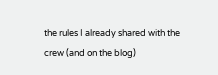the rules I already shared with the crew (and on the blog)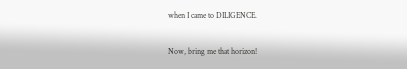when I came to DILIGENCE.

Now, bring me that horizon!